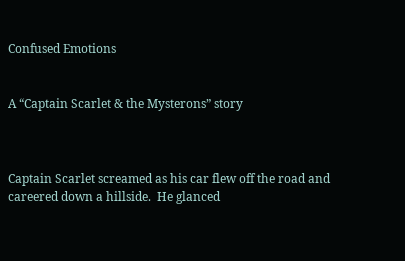Confused Emotions


A “Captain Scarlet & the Mysterons” story



Captain Scarlet screamed as his car flew off the road and careered down a hillside.  He glanced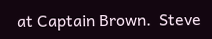at Captain Brown.  Steve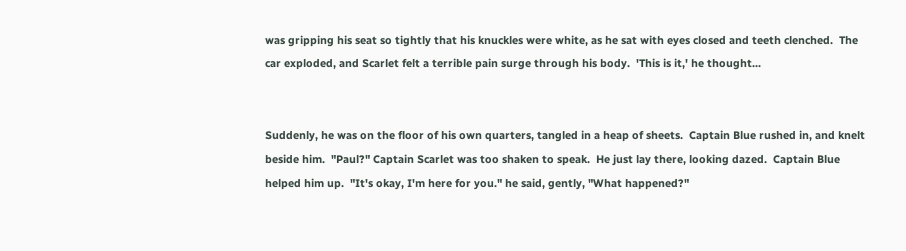was gripping his seat so tightly that his knuckles were white, as he sat with eyes closed and teeth clenched.  The car exploded, and Scarlet felt a terrible pain surge through his body.  'This is it,' he thought...


Suddenly, he was on the floor of his own quarters, tangled in a heap of sheets.  Captain Blue rushed in, and knelt beside him.  "Paul?" Captain Scarlet was too shaken to speak.  He just lay there, looking dazed.  Captain Blue helped him up.  "It's okay, I'm here for you." he said, gently, "What happened?"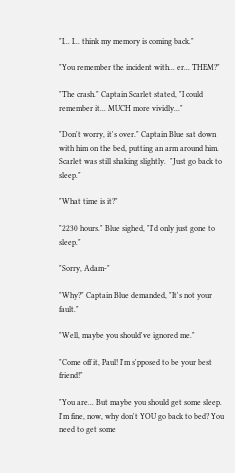"I... I... think my memory is coming back."

"You remember the incident with... er... THEM?"

"The crash." Captain Scarlet stated, "I could remember it... MUCH more vividly..."

"Don't worry, it's over." Captain Blue sat down with him on the bed, putting an arm around him.  Scarlet was still shaking slightly.  "Just go back to sleep."

"What time is it?"

"2230 hours." Blue sighed, "I'd only just gone to sleep."

"Sorry, Adam-"

"Why?" Captain Blue demanded, "It's not your fault."

"Well, maybe you should've ignored me."

"Come off it, Paul! I'm s'pposed to be your best friend!"

"You are... But maybe you should get some sleep.  I'm fine, now, why don't YOU go back to bed? You need to get some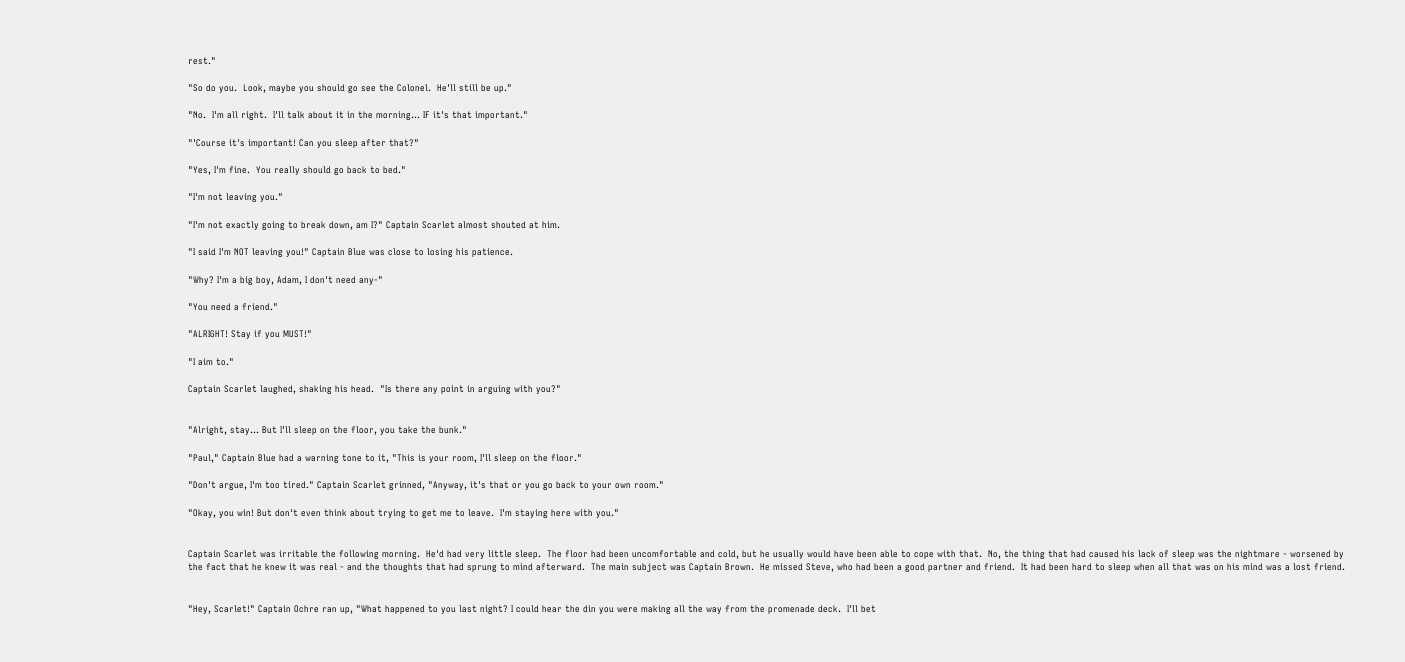rest."

"So do you.  Look, maybe you should go see the Colonel.  He'll still be up."

"No.  I'm all right.  I'll talk about it in the morning... IF it's that important."

"'Course it's important! Can you sleep after that?"

"Yes, I'm fine.  You really should go back to bed."

"I'm not leaving you."

"I'm not exactly going to break down, am I?" Captain Scarlet almost shouted at him.

"I said I'm NOT leaving you!" Captain Blue was close to losing his patience.

"Why? I'm a big boy, Adam, I don't need any-"

"You need a friend."

"ALRIGHT! Stay if you MUST!"

"I aim to."

Captain Scarlet laughed, shaking his head.  "Is there any point in arguing with you?"


"Alright, stay... But I'll sleep on the floor, you take the bunk."

"Paul," Captain Blue had a warning tone to it, "This is your room, I'll sleep on the floor."

"Don't argue, I'm too tired." Captain Scarlet grinned, "Anyway, it's that or you go back to your own room."

"Okay, you win! But don't even think about trying to get me to leave.  I'm staying here with you."


Captain Scarlet was irritable the following morning.  He'd had very little sleep.  The floor had been uncomfortable and cold, but he usually would have been able to cope with that.  No, the thing that had caused his lack of sleep was the nightmare - worsened by the fact that he knew it was real - and the thoughts that had sprung to mind afterward.  The main subject was Captain Brown.  He missed Steve, who had been a good partner and friend.  It had been hard to sleep when all that was on his mind was a lost friend.


"Hey, Scarlet!" Captain Ochre ran up, "What happened to you last night? I could hear the din you were making all the way from the promenade deck.  I'll bet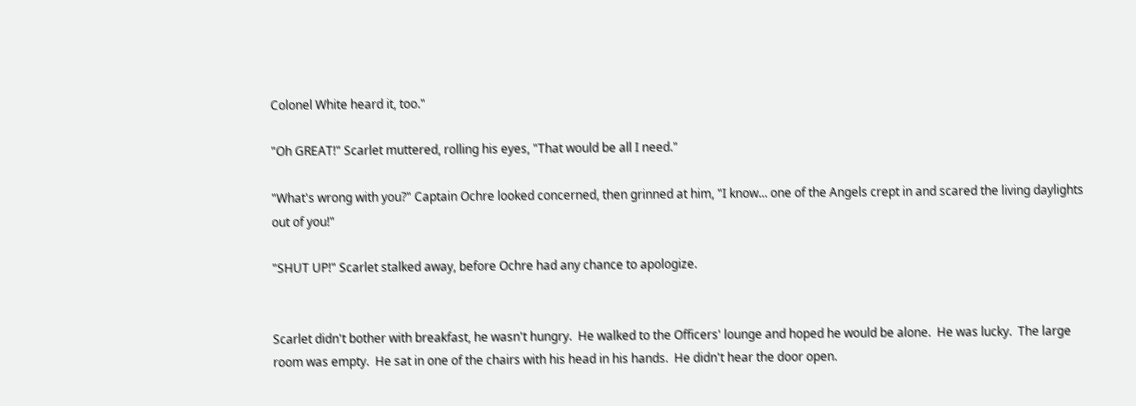Colonel White heard it, too."

"Oh GREAT!" Scarlet muttered, rolling his eyes, "That would be all I need."

"What's wrong with you?" Captain Ochre looked concerned, then grinned at him, "I know... one of the Angels crept in and scared the living daylights out of you!"

"SHUT UP!" Scarlet stalked away, before Ochre had any chance to apologize.


Scarlet didn't bother with breakfast, he wasn't hungry.  He walked to the Officers' lounge and hoped he would be alone.  He was lucky.  The large room was empty.  He sat in one of the chairs with his head in his hands.  He didn't hear the door open.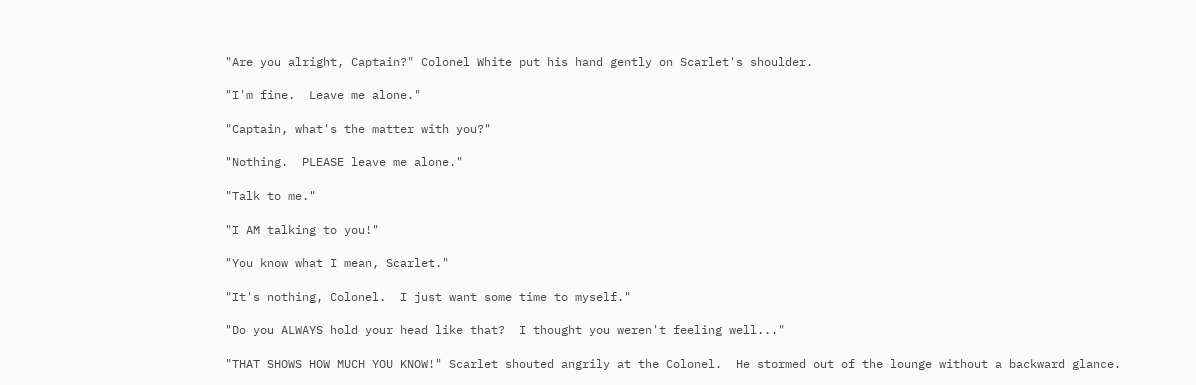"Are you alright, Captain?" Colonel White put his hand gently on Scarlet's shoulder.

"I'm fine.  Leave me alone."

"Captain, what's the matter with you?"

"Nothing.  PLEASE leave me alone."

"Talk to me."

"I AM talking to you!"

"You know what I mean, Scarlet."

"It's nothing, Colonel.  I just want some time to myself."

"Do you ALWAYS hold your head like that?  I thought you weren't feeling well..."

"THAT SHOWS HOW MUCH YOU KNOW!" Scarlet shouted angrily at the Colonel.  He stormed out of the lounge without a backward glance.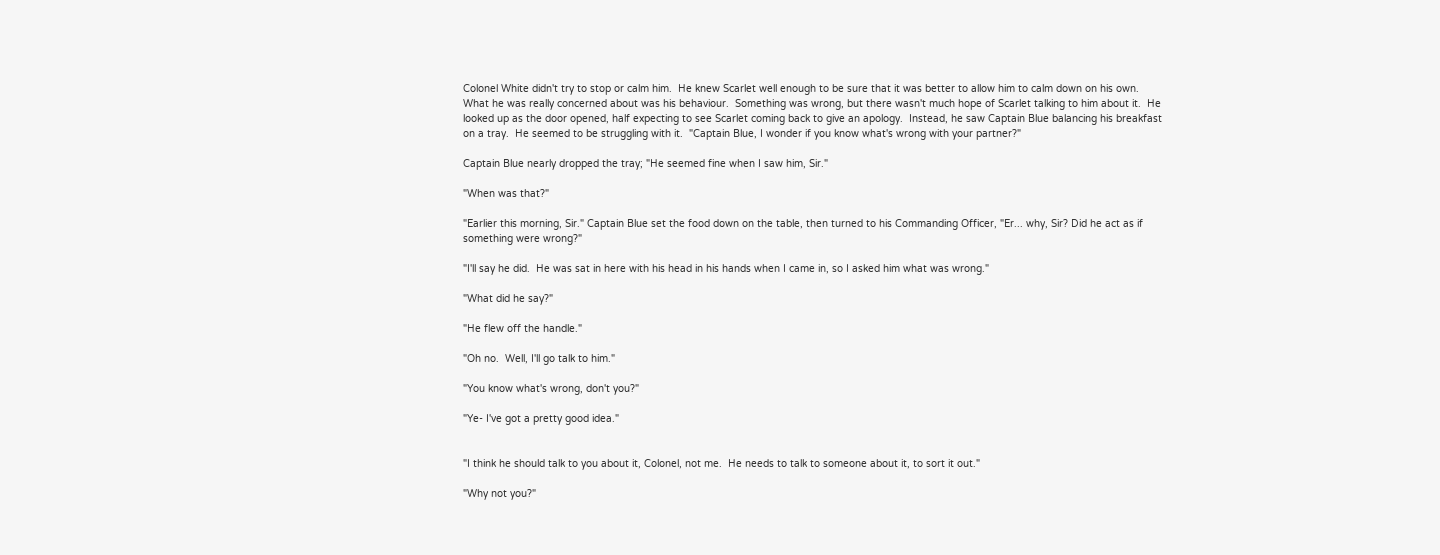Colonel White didn't try to stop or calm him.  He knew Scarlet well enough to be sure that it was better to allow him to calm down on his own.  What he was really concerned about was his behaviour.  Something was wrong, but there wasn't much hope of Scarlet talking to him about it.  He looked up as the door opened, half expecting to see Scarlet coming back to give an apology.  Instead, he saw Captain Blue balancing his breakfast on a tray.  He seemed to be struggling with it.  "Captain Blue, I wonder if you know what's wrong with your partner?"

Captain Blue nearly dropped the tray; "He seemed fine when I saw him, Sir."

"When was that?"

"Earlier this morning, Sir." Captain Blue set the food down on the table, then turned to his Commanding Officer, "Er... why, Sir? Did he act as if something were wrong?"

"I'll say he did.  He was sat in here with his head in his hands when I came in, so I asked him what was wrong."

"What did he say?"

"He flew off the handle."

"Oh no.  Well, I'll go talk to him."

"You know what's wrong, don't you?"

"Ye- I've got a pretty good idea."


"I think he should talk to you about it, Colonel, not me.  He needs to talk to someone about it, to sort it out."

"Why not you?"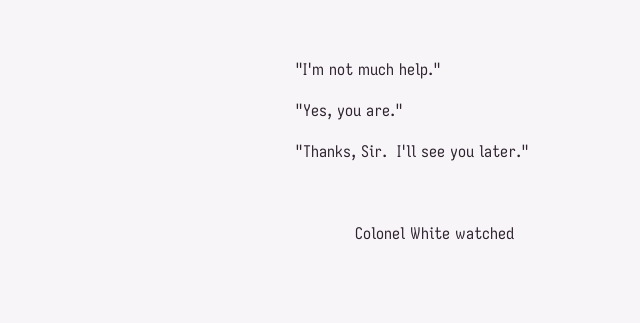"I'm not much help."

"Yes, you are."

"Thanks, Sir.  I'll see you later."



            Colonel White watched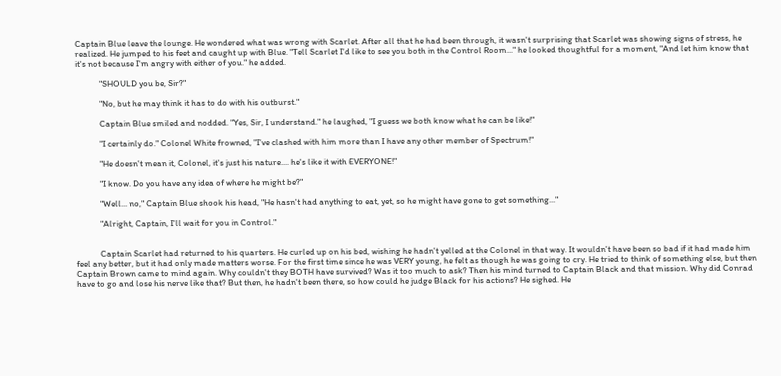Captain Blue leave the lounge. He wondered what was wrong with Scarlet. After all that he had been through, it wasn't surprising that Scarlet was showing signs of stress, he realized. He jumped to his feet and caught up with Blue. "Tell Scarlet I'd like to see you both in the Control Room..." he looked thoughtful for a moment, "And let him know that it's not because I'm angry with either of you." he added.

            "SHOULD you be, Sir?"

            "No, but he may think it has to do with his outburst."

            Captain Blue smiled and nodded. "Yes, Sir, I understand." he laughed, "I guess we both know what he can be like!"

            "I certainly do." Colonel White frowned, "I've clashed with him more than I have any other member of Spectrum!"

            "He doesn't mean it, Colonel, it's just his nature.... he's like it with EVERYONE!"

            "I know. Do you have any idea of where he might be?"

            "Well... no," Captain Blue shook his head, "He hasn't had anything to eat, yet, so he might have gone to get something..."

            "Alright, Captain, I'll wait for you in Control."


            Captain Scarlet had returned to his quarters. He curled up on his bed, wishing he hadn't yelled at the Colonel in that way. It wouldn't have been so bad if it had made him feel any better, but it had only made matters worse. For the first time since he was VERY young, he felt as though he was going to cry. He tried to think of something else, but then Captain Brown came to mind again. Why couldn't they BOTH have survived? Was it too much to ask? Then his mind turned to Captain Black and that mission. Why did Conrad have to go and lose his nerve like that? But then, he hadn't been there, so how could he judge Black for his actions? He sighed. He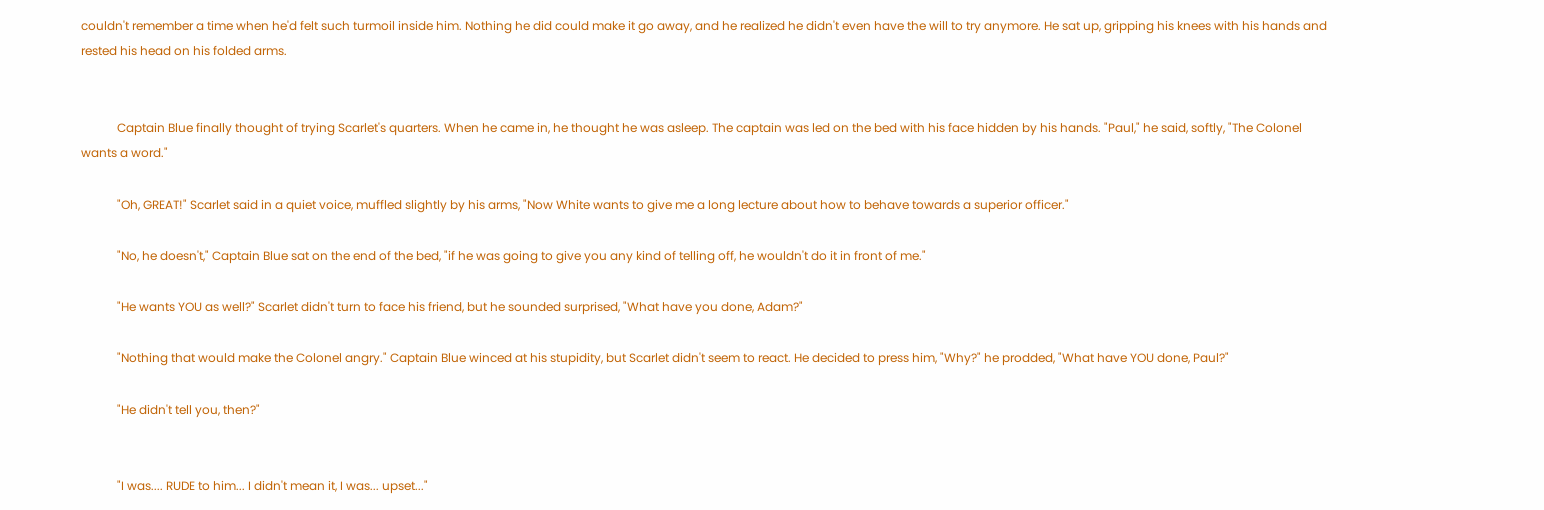couldn't remember a time when he'd felt such turmoil inside him. Nothing he did could make it go away, and he realized he didn't even have the will to try anymore. He sat up, gripping his knees with his hands and rested his head on his folded arms.


            Captain Blue finally thought of trying Scarlet's quarters. When he came in, he thought he was asleep. The captain was led on the bed with his face hidden by his hands. "Paul," he said, softly, "The Colonel wants a word."

            "Oh, GREAT!" Scarlet said in a quiet voice, muffled slightly by his arms, "Now White wants to give me a long lecture about how to behave towards a superior officer."

            "No, he doesn't," Captain Blue sat on the end of the bed, "if he was going to give you any kind of telling off, he wouldn't do it in front of me."

            "He wants YOU as well?" Scarlet didn't turn to face his friend, but he sounded surprised, "What have you done, Adam?"

            "Nothing that would make the Colonel angry." Captain Blue winced at his stupidity, but Scarlet didn't seem to react. He decided to press him, "Why?" he prodded, "What have YOU done, Paul?"

            "He didn't tell you, then?"


            "I was.... RUDE to him... I didn't mean it, I was... upset..."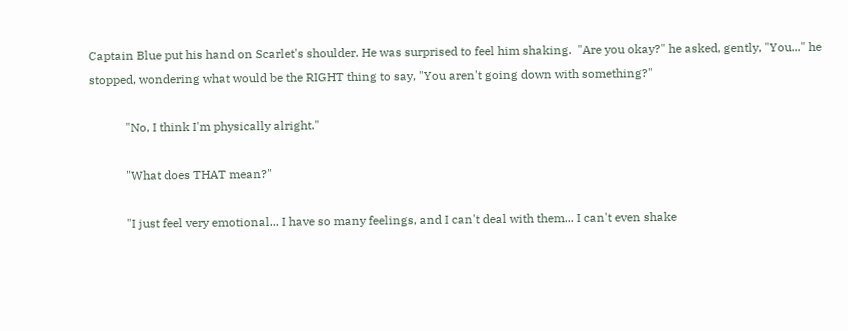Captain Blue put his hand on Scarlet's shoulder. He was surprised to feel him shaking.  "Are you okay?" he asked, gently, "You..." he stopped, wondering what would be the RIGHT thing to say, "You aren't going down with something?"

            "No, I think I'm physically alright."

            "What does THAT mean?"

            "I just feel very emotional... I have so many feelings, and I can't deal with them... I can't even shake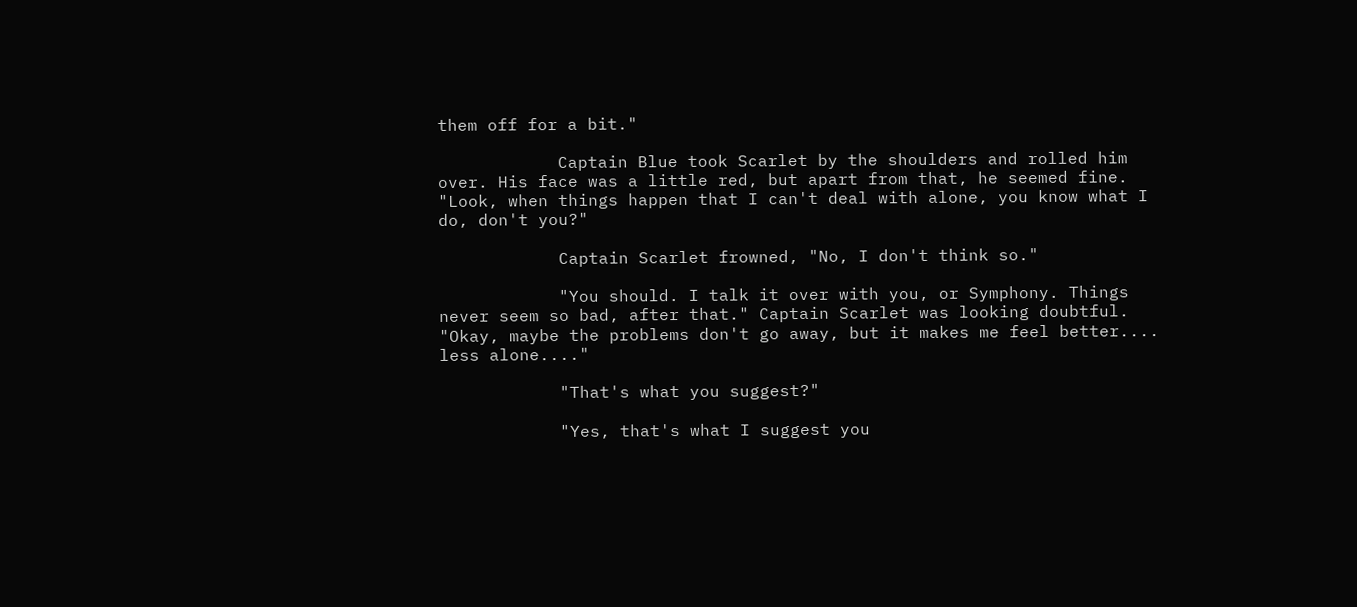them off for a bit."

            Captain Blue took Scarlet by the shoulders and rolled him over. His face was a little red, but apart from that, he seemed fine. "Look, when things happen that I can't deal with alone, you know what I do, don't you?"

            Captain Scarlet frowned, "No, I don't think so."

            "You should. I talk it over with you, or Symphony. Things never seem so bad, after that." Captain Scarlet was looking doubtful. "Okay, maybe the problems don't go away, but it makes me feel better.... less alone...."

            "That's what you suggest?"

            "Yes, that's what I suggest you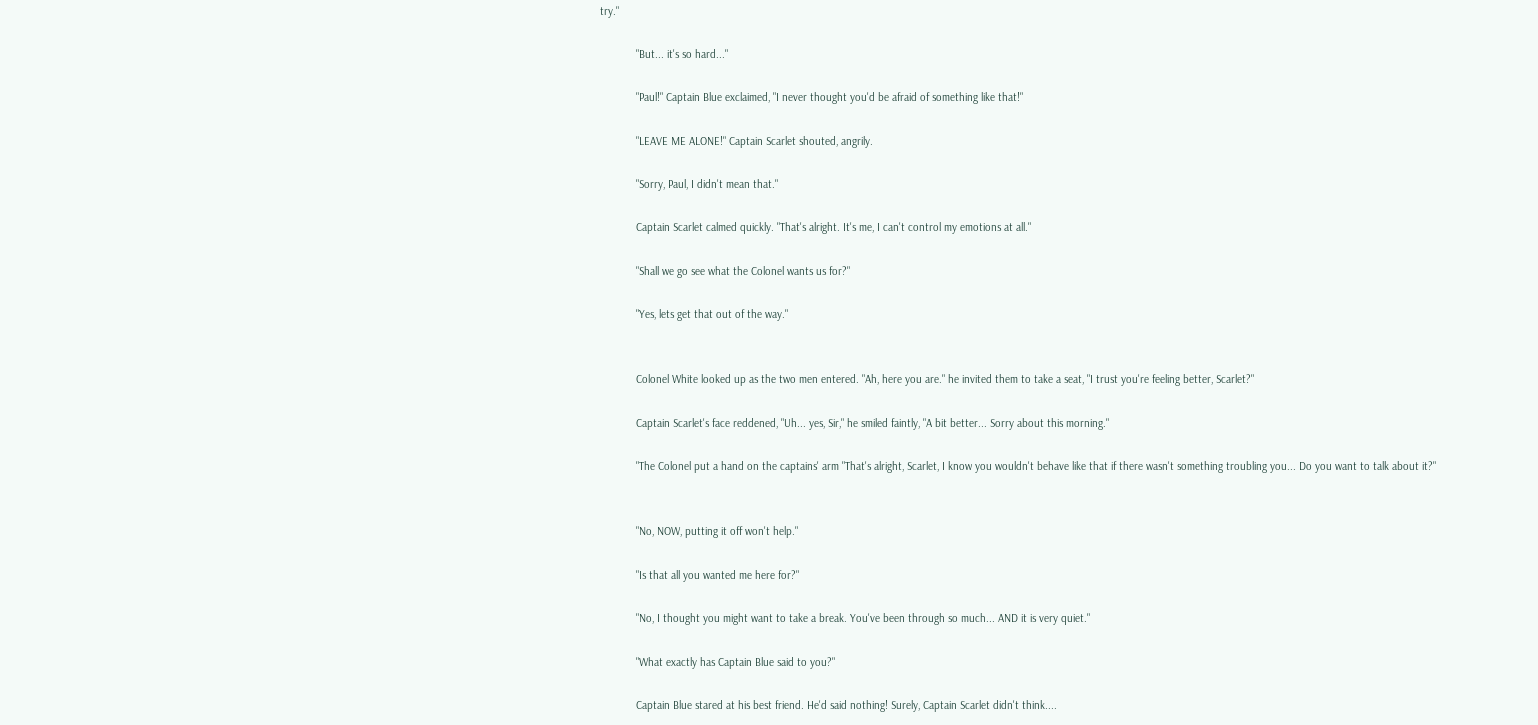try."

            "But... it's so hard..."

            "Paul!" Captain Blue exclaimed, "I never thought you'd be afraid of something like that!"

            "LEAVE ME ALONE!" Captain Scarlet shouted, angrily.

            "Sorry, Paul, I didn't mean that."

            Captain Scarlet calmed quickly. "That's alright. It's me, I can't control my emotions at all."

            "Shall we go see what the Colonel wants us for?"

            "Yes, lets get that out of the way."


            Colonel White looked up as the two men entered. "Ah, here you are." he invited them to take a seat, "I trust you're feeling better, Scarlet?"

            Captain Scarlet's face reddened, "Uh... yes, Sir," he smiled faintly, "A bit better... Sorry about this morning."

            "The Colonel put a hand on the captains' arm "That's alright, Scarlet, I know you wouldn't behave like that if there wasn't something troubling you... Do you want to talk about it?"


            "No, NOW, putting it off won't help."

            "Is that all you wanted me here for?"

            "No, I thought you might want to take a break. You've been through so much... AND it is very quiet."

            "What exactly has Captain Blue said to you?"

            Captain Blue stared at his best friend. He'd said nothing! Surely, Captain Scarlet didn't think....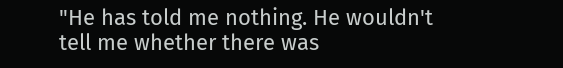"He has told me nothing. He wouldn't tell me whether there was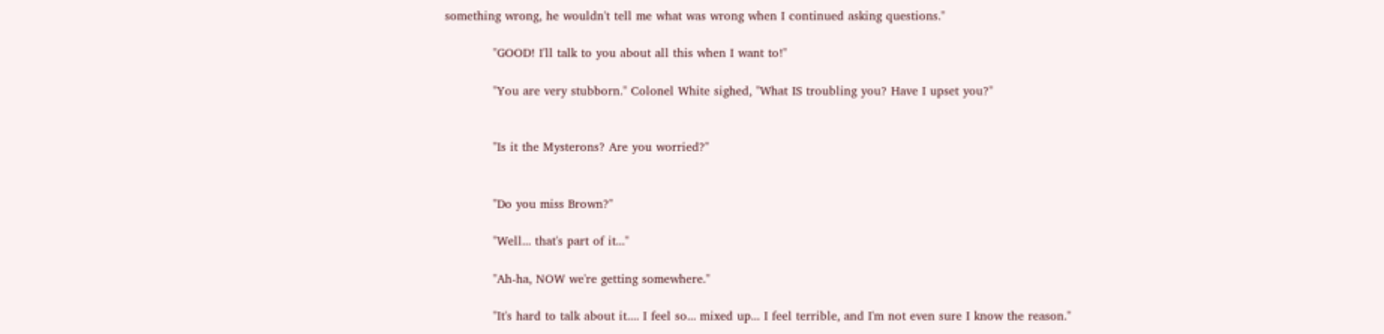something wrong, he wouldn't tell me what was wrong when I continued asking questions."

            "GOOD! I'll talk to you about all this when I want to!"

            "You are very stubborn." Colonel White sighed, "What IS troubling you? Have I upset you?"


            "Is it the Mysterons? Are you worried?"


            "Do you miss Brown?"

            "Well... that's part of it..."

            "Ah-ha, NOW we're getting somewhere."

            "It's hard to talk about it.... I feel so... mixed up... I feel terrible, and I'm not even sure I know the reason."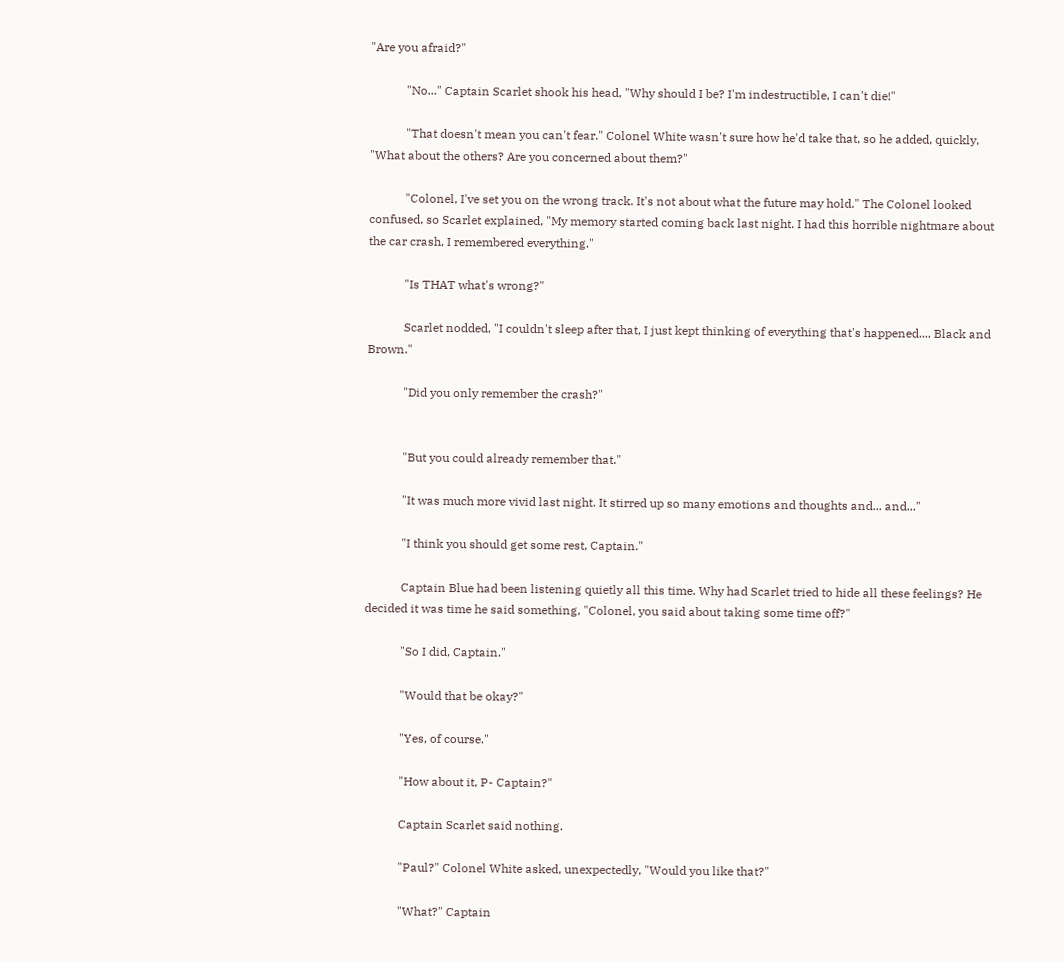"Are you afraid?"

            "No..." Captain Scarlet shook his head, "Why should I be? I'm indestructible, I can't die!"

            "That doesn't mean you can't fear." Colonel White wasn't sure how he'd take that, so he added, quickly, "What about the others? Are you concerned about them?"

            "Colonel, I've set you on the wrong track. It's not about what the future may hold." The Colonel looked confused, so Scarlet explained, "My memory started coming back last night. I had this horrible nightmare about the car crash, I remembered everything."

            "Is THAT what's wrong?"

            Scarlet nodded, "I couldn't sleep after that, I just kept thinking of everything that's happened.... Black and Brown."

            "Did you only remember the crash?"


            "But you could already remember that."

            "It was much more vivid last night. It stirred up so many emotions and thoughts and... and..."

            "I think you should get some rest, Captain."

            Captain Blue had been listening quietly all this time. Why had Scarlet tried to hide all these feelings? He decided it was time he said something, "Colonel, you said about taking some time off?"

            "So I did, Captain."

            "Would that be okay?"

            "Yes, of course."

            "How about it, P- Captain?"

            Captain Scarlet said nothing.

            "Paul?" Colonel White asked, unexpectedly, "Would you like that?"

            "What?" Captain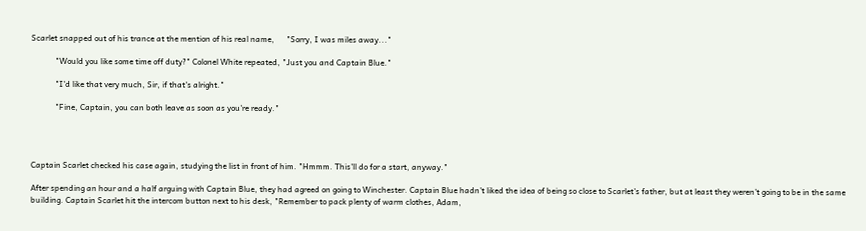Scarlet snapped out of his trance at the mention of his real name,      "Sorry, I was miles away..."

            "Would you like some time off duty?" Colonel White repeated, "Just you and Captain Blue."

            "I'd like that very much, Sir, if that's alright."

            "Fine, Captain, you can both leave as soon as you're ready."




Captain Scarlet checked his case again, studying the list in front of him. "Hmmm. This'll do for a start, anyway."

After spending an hour and a half arguing with Captain Blue, they had agreed on going to Winchester. Captain Blue hadn't liked the idea of being so close to Scarlet's father, but at least they weren't going to be in the same building. Captain Scarlet hit the intercom button next to his desk, "Remember to pack plenty of warm clothes, Adam,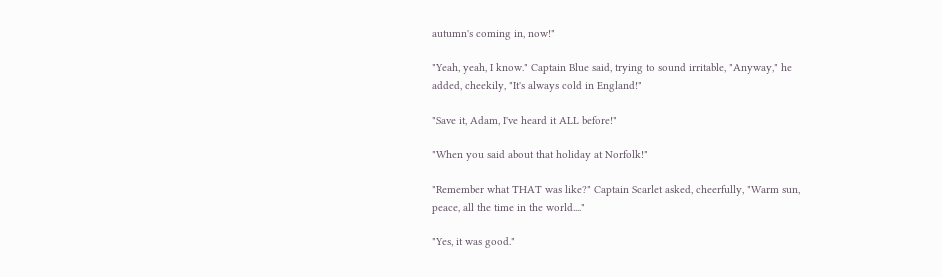autumn's coming in, now!"

"Yeah, yeah, I know." Captain Blue said, trying to sound irritable, "Anyway," he added, cheekily, "It's always cold in England!"

"Save it, Adam, I've heard it ALL before!"

"When you said about that holiday at Norfolk!"

"Remember what THAT was like?" Captain Scarlet asked, cheerfully, "Warm sun, peace, all the time in the world...."

"Yes, it was good."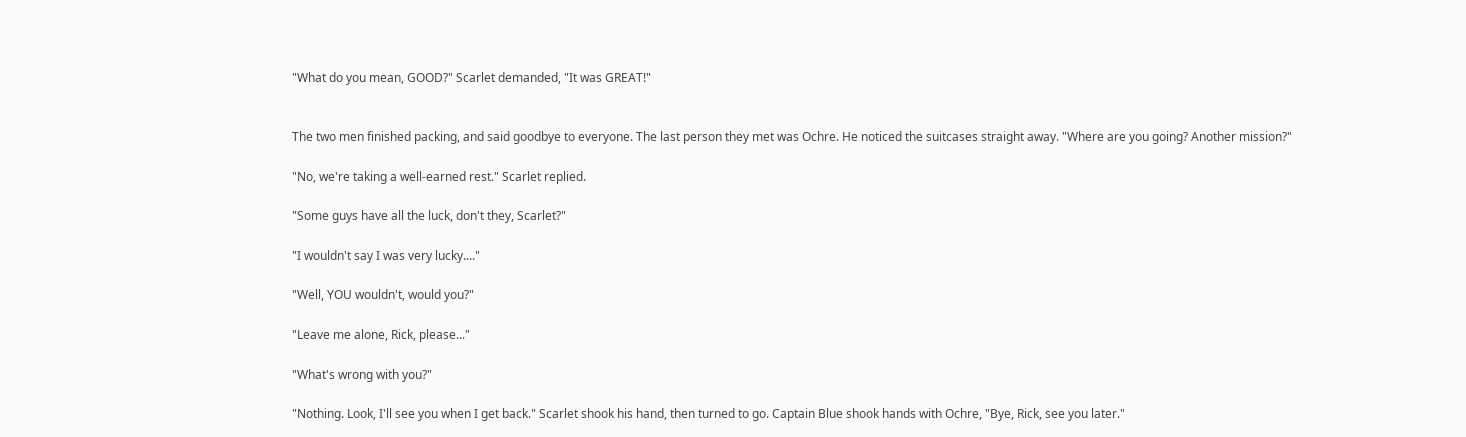"What do you mean, GOOD?" Scarlet demanded, "It was GREAT!"


The two men finished packing, and said goodbye to everyone. The last person they met was Ochre. He noticed the suitcases straight away. "Where are you going? Another mission?"

"No, we're taking a well-earned rest." Scarlet replied.

"Some guys have all the luck, don't they, Scarlet?"

"I wouldn't say I was very lucky...."

"Well, YOU wouldn't, would you?"

"Leave me alone, Rick, please..."

"What's wrong with you?"

"Nothing. Look, I'll see you when I get back." Scarlet shook his hand, then turned to go. Captain Blue shook hands with Ochre, "Bye, Rick, see you later."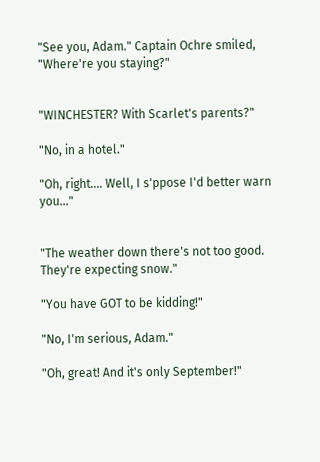"See you, Adam." Captain Ochre smiled, "Where're you staying?"


"WINCHESTER? With Scarlet's parents?"

"No, in a hotel."

"Oh, right.... Well, I s'ppose I'd better warn you..."


"The weather down there's not too good. They're expecting snow."

"You have GOT to be kidding!"

"No, I'm serious, Adam."

"Oh, great! And it's only September!"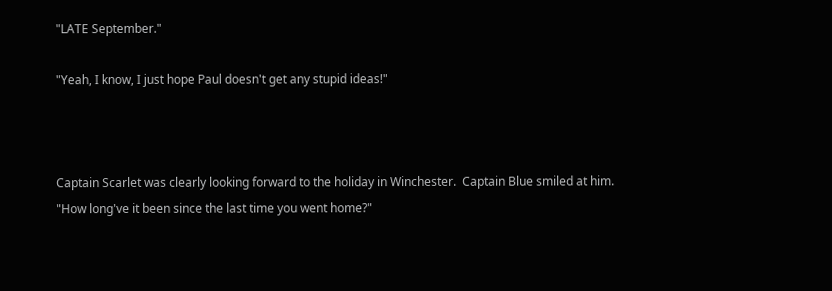"LATE September."

"Yeah, I know, I just hope Paul doesn't get any stupid ideas!"



Captain Scarlet was clearly looking forward to the holiday in Winchester.  Captain Blue smiled at him.  "How long've it been since the last time you went home?"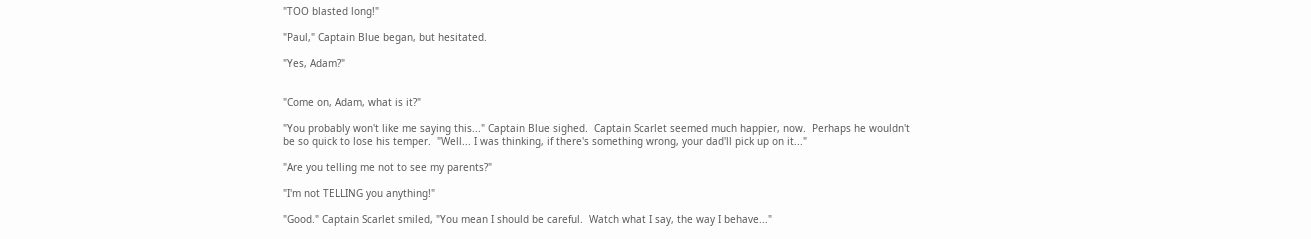"TOO blasted long!"

"Paul," Captain Blue began, but hesitated.

"Yes, Adam?"


"Come on, Adam, what is it?"

"You probably won't like me saying this..." Captain Blue sighed.  Captain Scarlet seemed much happier, now.  Perhaps he wouldn't be so quick to lose his temper.  "Well... I was thinking, if there's something wrong, your dad'll pick up on it..."

"Are you telling me not to see my parents?"

"I'm not TELLING you anything!"

"Good." Captain Scarlet smiled, "You mean I should be careful.  Watch what I say, the way I behave..."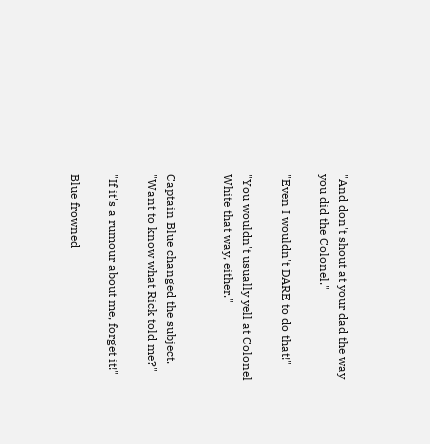"And don't shout at your dad the way you did the Colonel."

"Even I wouldn't DARE to do that!"

"You wouldn't usually yell at Colonel White that way, either."


Captain Blue changed the subject.  "Want to know what Rick told me?"

"If it's a rumour about me, forget it!"

Blue frowned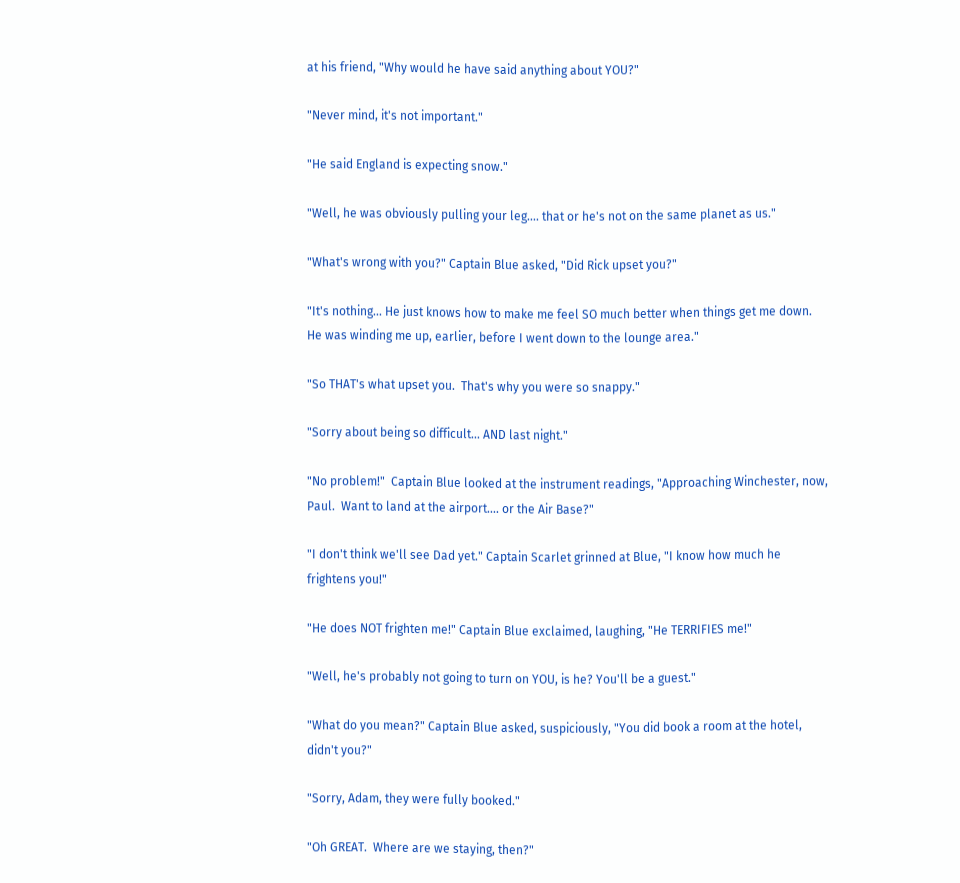at his friend, "Why would he have said anything about YOU?"

"Never mind, it's not important."

"He said England is expecting snow."

"Well, he was obviously pulling your leg.... that or he's not on the same planet as us."

"What's wrong with you?" Captain Blue asked, "Did Rick upset you?"

"It's nothing... He just knows how to make me feel SO much better when things get me down.  He was winding me up, earlier, before I went down to the lounge area."

"So THAT's what upset you.  That's why you were so snappy."

"Sorry about being so difficult... AND last night."

"No problem!"  Captain Blue looked at the instrument readings, "Approaching Winchester, now, Paul.  Want to land at the airport.... or the Air Base?"

"I don't think we'll see Dad yet." Captain Scarlet grinned at Blue, "I know how much he frightens you!"

"He does NOT frighten me!" Captain Blue exclaimed, laughing, "He TERRIFIES me!"

"Well, he's probably not going to turn on YOU, is he? You'll be a guest."

"What do you mean?" Captain Blue asked, suspiciously, "You did book a room at the hotel, didn't you?"

"Sorry, Adam, they were fully booked."

"Oh GREAT.  Where are we staying, then?"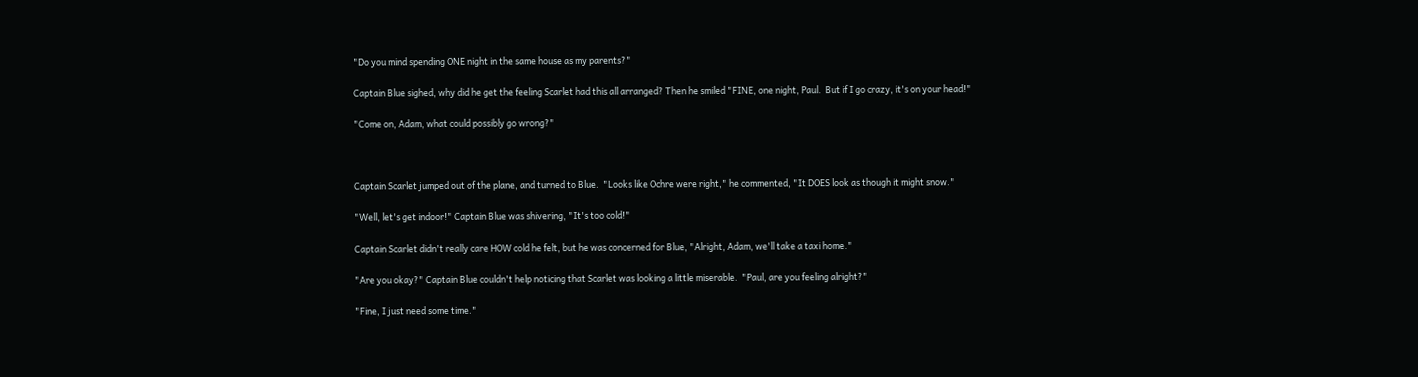"Do you mind spending ONE night in the same house as my parents?"

Captain Blue sighed, why did he get the feeling Scarlet had this all arranged? Then he smiled "FINE, one night, Paul.  But if I go crazy, it's on your head!"

"Come on, Adam, what could possibly go wrong?"



Captain Scarlet jumped out of the plane, and turned to Blue.  "Looks like Ochre were right," he commented, "It DOES look as though it might snow."

"Well, let's get indoor!" Captain Blue was shivering, "It's too cold!"

Captain Scarlet didn't really care HOW cold he felt, but he was concerned for Blue, "Alright, Adam, we'll take a taxi home."

"Are you okay?" Captain Blue couldn't help noticing that Scarlet was looking a little miserable.  "Paul, are you feeling alright?"

"Fine, I just need some time."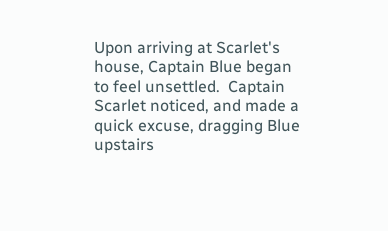Upon arriving at Scarlet's house, Captain Blue began to feel unsettled.  Captain Scarlet noticed, and made a quick excuse, dragging Blue upstairs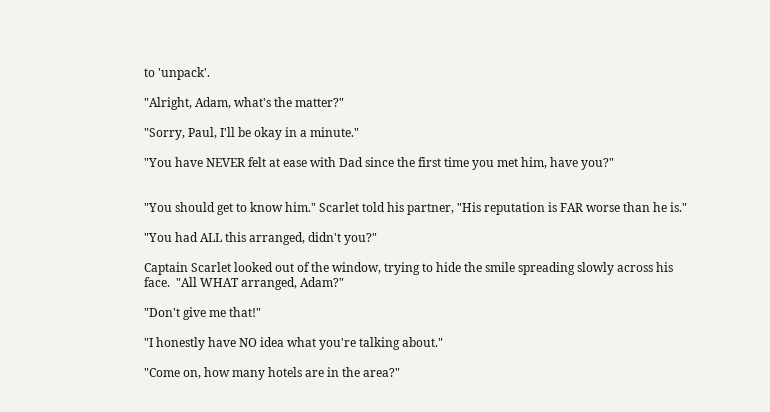to 'unpack'.

"Alright, Adam, what's the matter?"

"Sorry, Paul, I'll be okay in a minute."

"You have NEVER felt at ease with Dad since the first time you met him, have you?"


"You should get to know him." Scarlet told his partner, "His reputation is FAR worse than he is."

"You had ALL this arranged, didn't you?"

Captain Scarlet looked out of the window, trying to hide the smile spreading slowly across his face.  "All WHAT arranged, Adam?"

"Don't give me that!"

"I honestly have NO idea what you're talking about."

"Come on, how many hotels are in the area?"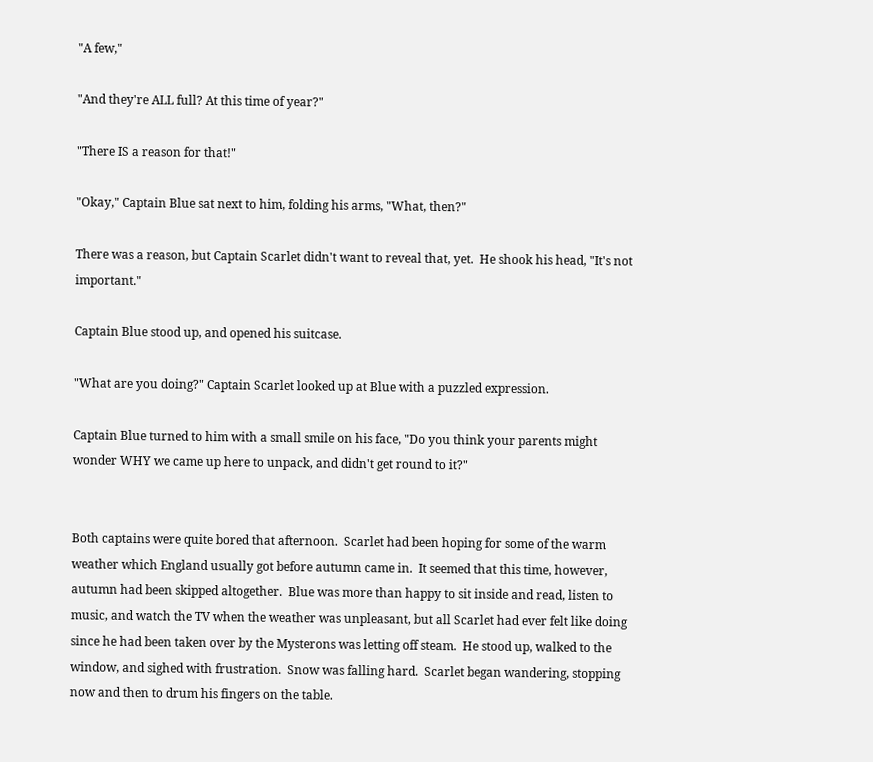"A few,"

"And they're ALL full? At this time of year?"

"There IS a reason for that!"

"Okay," Captain Blue sat next to him, folding his arms, "What, then?"

There was a reason, but Captain Scarlet didn't want to reveal that, yet.  He shook his head, "It's not important."

Captain Blue stood up, and opened his suitcase.

"What are you doing?" Captain Scarlet looked up at Blue with a puzzled expression.

Captain Blue turned to him with a small smile on his face, "Do you think your parents might wonder WHY we came up here to unpack, and didn't get round to it?"


Both captains were quite bored that afternoon.  Scarlet had been hoping for some of the warm weather which England usually got before autumn came in.  It seemed that this time, however, autumn had been skipped altogether.  Blue was more than happy to sit inside and read, listen to music, and watch the TV when the weather was unpleasant, but all Scarlet had ever felt like doing since he had been taken over by the Mysterons was letting off steam.  He stood up, walked to the window, and sighed with frustration.  Snow was falling hard.  Scarlet began wandering, stopping now and then to drum his fingers on the table.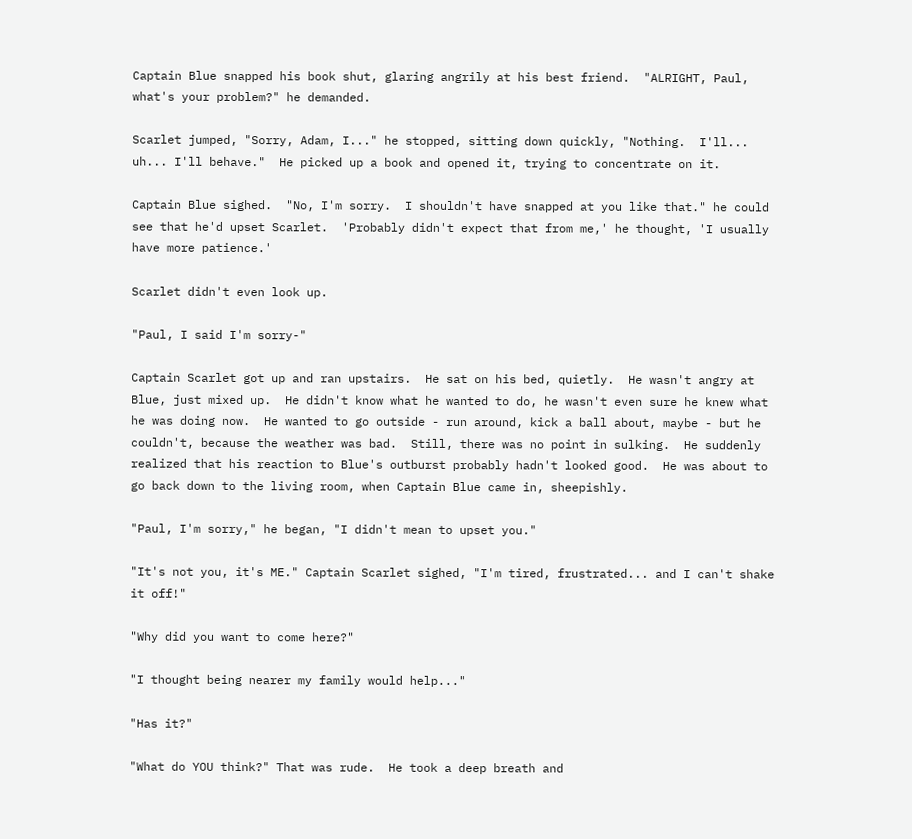Captain Blue snapped his book shut, glaring angrily at his best friend.  "ALRIGHT, Paul, what's your problem?" he demanded.

Scarlet jumped, "Sorry, Adam, I..." he stopped, sitting down quickly, "Nothing.  I'll... uh... I'll behave."  He picked up a book and opened it, trying to concentrate on it.

Captain Blue sighed.  "No, I'm sorry.  I shouldn't have snapped at you like that." he could see that he'd upset Scarlet.  'Probably didn't expect that from me,' he thought, 'I usually have more patience.'

Scarlet didn't even look up.

"Paul, I said I'm sorry-"

Captain Scarlet got up and ran upstairs.  He sat on his bed, quietly.  He wasn't angry at Blue, just mixed up.  He didn't know what he wanted to do, he wasn't even sure he knew what he was doing now.  He wanted to go outside - run around, kick a ball about, maybe - but he couldn't, because the weather was bad.  Still, there was no point in sulking.  He suddenly realized that his reaction to Blue's outburst probably hadn't looked good.  He was about to go back down to the living room, when Captain Blue came in, sheepishly.

"Paul, I'm sorry," he began, "I didn't mean to upset you."

"It's not you, it's ME." Captain Scarlet sighed, "I'm tired, frustrated... and I can't shake it off!"

"Why did you want to come here?"

"I thought being nearer my family would help..."

"Has it?"

"What do YOU think?" That was rude.  He took a deep breath and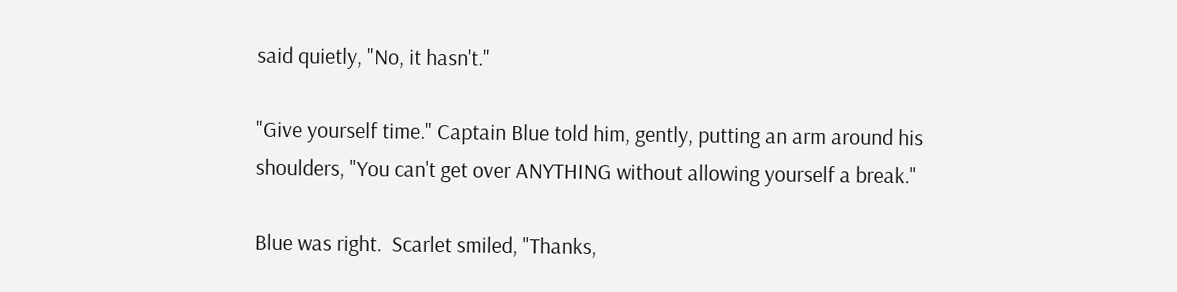said quietly, "No, it hasn't."

"Give yourself time." Captain Blue told him, gently, putting an arm around his shoulders, "You can't get over ANYTHING without allowing yourself a break."

Blue was right.  Scarlet smiled, "Thanks,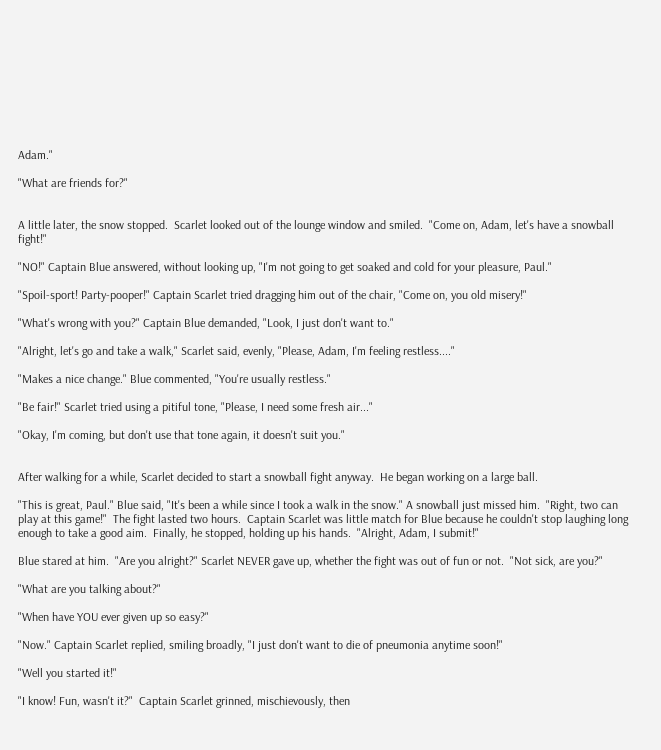Adam."

"What are friends for?"


A little later, the snow stopped.  Scarlet looked out of the lounge window and smiled.  "Come on, Adam, let's have a snowball fight!"

"NO!" Captain Blue answered, without looking up, "I'm not going to get soaked and cold for your pleasure, Paul."

"Spoil-sport! Party-pooper!" Captain Scarlet tried dragging him out of the chair, "Come on, you old misery!"

"What's wrong with you?" Captain Blue demanded, "Look, I just don't want to."

"Alright, let's go and take a walk," Scarlet said, evenly, "Please, Adam, I'm feeling restless...."

"Makes a nice change." Blue commented, "You're usually restless."

"Be fair!" Scarlet tried using a pitiful tone, "Please, I need some fresh air..."

"Okay, I'm coming, but don't use that tone again, it doesn't suit you."


After walking for a while, Scarlet decided to start a snowball fight anyway.  He began working on a large ball.

"This is great, Paul." Blue said, "It's been a while since I took a walk in the snow." A snowball just missed him.  "Right, two can play at this game!"  The fight lasted two hours.  Captain Scarlet was little match for Blue because he couldn't stop laughing long enough to take a good aim.  Finally, he stopped, holding up his hands.  "Alright, Adam, I submit!"

Blue stared at him.  "Are you alright?" Scarlet NEVER gave up, whether the fight was out of fun or not.  "Not sick, are you?"

"What are you talking about?"

"When have YOU ever given up so easy?"

"Now." Captain Scarlet replied, smiling broadly, "I just don't want to die of pneumonia anytime soon!"

"Well you started it!"

"I know! Fun, wasn't it?"  Captain Scarlet grinned, mischievously, then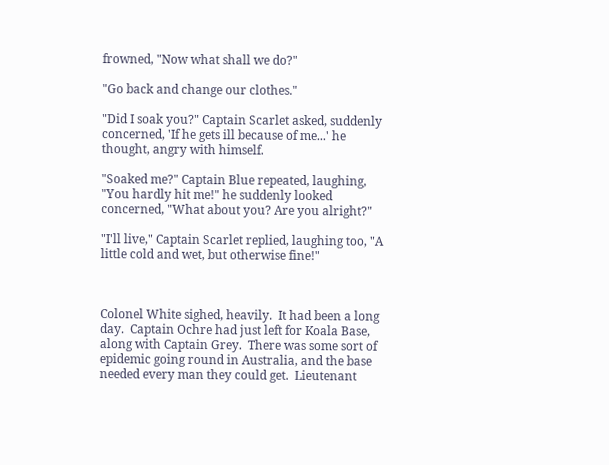frowned, "Now what shall we do?"

"Go back and change our clothes."

"Did I soak you?" Captain Scarlet asked, suddenly concerned, 'If he gets ill because of me...' he thought, angry with himself.

"Soaked me?" Captain Blue repeated, laughing, "You hardly hit me!" he suddenly looked concerned, "What about you? Are you alright?"

"I'll live," Captain Scarlet replied, laughing too, "A little cold and wet, but otherwise fine!"



Colonel White sighed, heavily.  It had been a long day.  Captain Ochre had just left for Koala Base, along with Captain Grey.  There was some sort of epidemic going round in Australia, and the base needed every man they could get.  Lieutenant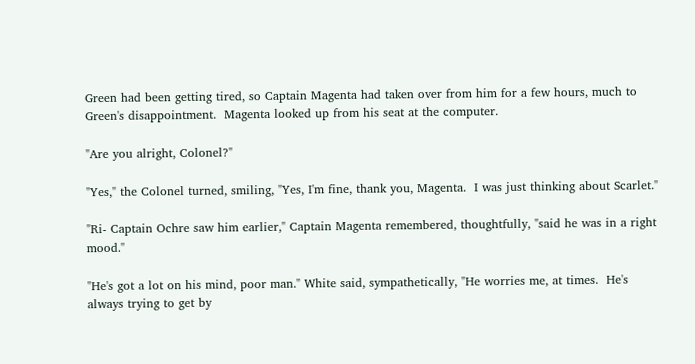Green had been getting tired, so Captain Magenta had taken over from him for a few hours, much to Green's disappointment.  Magenta looked up from his seat at the computer.

"Are you alright, Colonel?"

"Yes," the Colonel turned, smiling, "Yes, I'm fine, thank you, Magenta.  I was just thinking about Scarlet."

"Ri- Captain Ochre saw him earlier," Captain Magenta remembered, thoughtfully, "said he was in a right mood."

"He's got a lot on his mind, poor man." White said, sympathetically, "He worries me, at times.  He's always trying to get by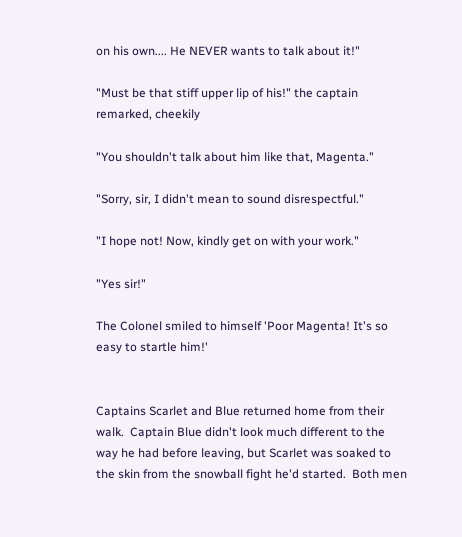on his own.... He NEVER wants to talk about it!"

"Must be that stiff upper lip of his!" the captain remarked, cheekily

"You shouldn't talk about him like that, Magenta."

"Sorry, sir, I didn't mean to sound disrespectful."

"I hope not! Now, kindly get on with your work."

"Yes sir!"

The Colonel smiled to himself 'Poor Magenta! It's so easy to startle him!'


Captains Scarlet and Blue returned home from their walk.  Captain Blue didn't look much different to the way he had before leaving, but Scarlet was soaked to the skin from the snowball fight he'd started.  Both men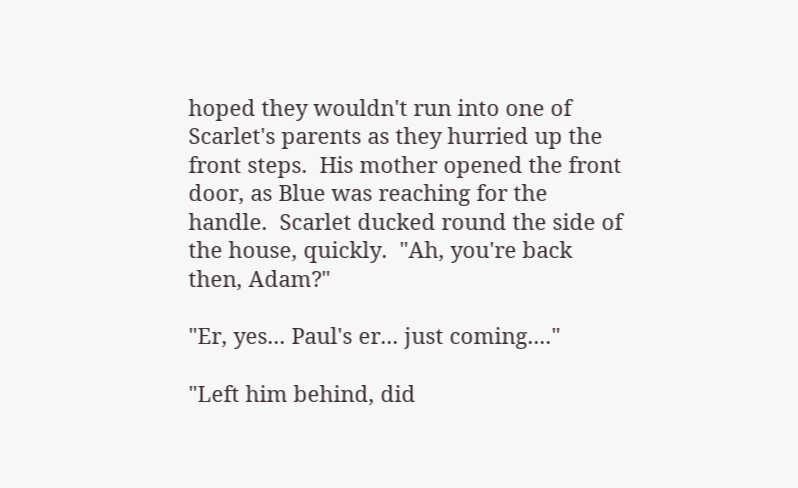hoped they wouldn't run into one of Scarlet's parents as they hurried up the front steps.  His mother opened the front door, as Blue was reaching for the handle.  Scarlet ducked round the side of the house, quickly.  "Ah, you're back then, Adam?"

"Er, yes... Paul's er... just coming...."

"Left him behind, did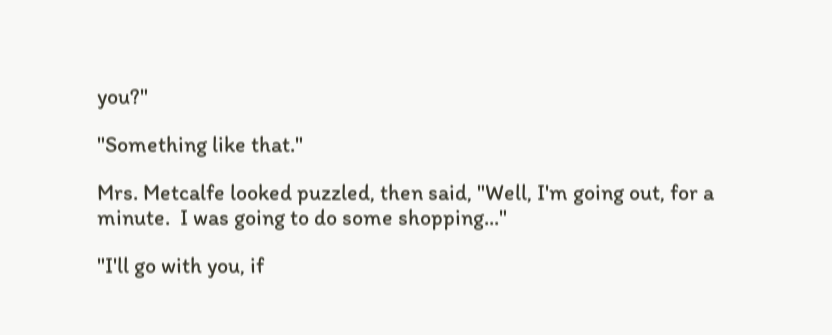you?"

"Something like that."

Mrs. Metcalfe looked puzzled, then said, "Well, I'm going out, for a minute.  I was going to do some shopping..."

"I'll go with you, if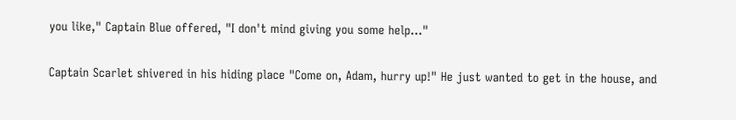you like," Captain Blue offered, "I don't mind giving you some help..."

Captain Scarlet shivered in his hiding place "Come on, Adam, hurry up!" He just wanted to get in the house, and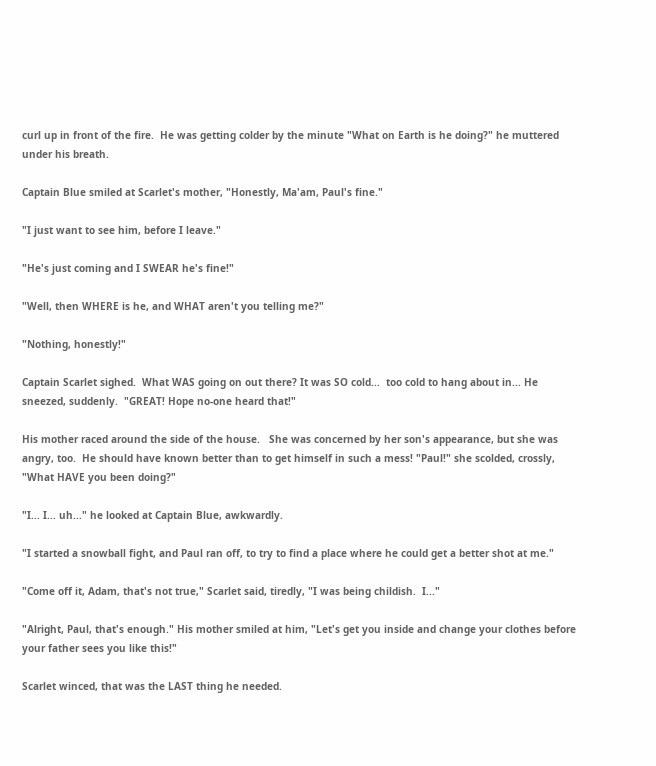curl up in front of the fire.  He was getting colder by the minute "What on Earth is he doing?" he muttered under his breath.

Captain Blue smiled at Scarlet's mother, "Honestly, Ma'am, Paul's fine."

"I just want to see him, before I leave."

"He's just coming and I SWEAR he's fine!"

"Well, then WHERE is he, and WHAT aren't you telling me?"

"Nothing, honestly!"

Captain Scarlet sighed.  What WAS going on out there? It was SO cold...  too cold to hang about in... He sneezed, suddenly.  "GREAT! Hope no-one heard that!"

His mother raced around the side of the house.   She was concerned by her son's appearance, but she was angry, too.  He should have known better than to get himself in such a mess! "Paul!" she scolded, crossly, "What HAVE you been doing?"

"I... I... uh..." he looked at Captain Blue, awkwardly.

"I started a snowball fight, and Paul ran off, to try to find a place where he could get a better shot at me."

"Come off it, Adam, that's not true," Scarlet said, tiredly, "I was being childish.  I..."

"Alright, Paul, that's enough." His mother smiled at him, "Let's get you inside and change your clothes before your father sees you like this!"

Scarlet winced, that was the LAST thing he needed.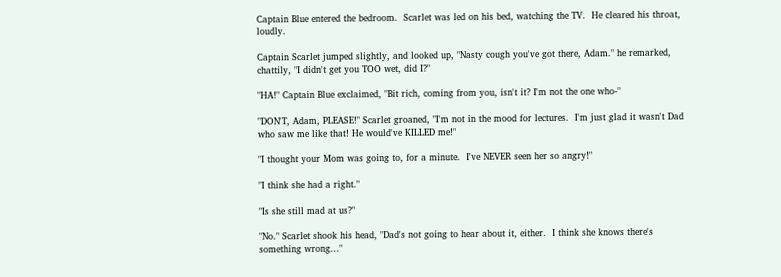Captain Blue entered the bedroom.  Scarlet was led on his bed, watching the TV.  He cleared his throat, loudly.

Captain Scarlet jumped slightly, and looked up, "Nasty cough you've got there, Adam." he remarked, chattily, "I didn't get you TOO wet, did I?"

"HA!" Captain Blue exclaimed, "Bit rich, coming from you, isn't it? I'm not the one who-"

"DON'T, Adam, PLEASE!" Scarlet groaned, "I'm not in the mood for lectures.  I'm just glad it wasn't Dad who saw me like that! He would've KILLED me!"

"I thought your Mom was going to, for a minute.  I've NEVER seen her so angry!"

"I think she had a right."

"Is she still mad at us?"

"No." Scarlet shook his head, "Dad's not going to hear about it, either.  I think she knows there's something wrong..."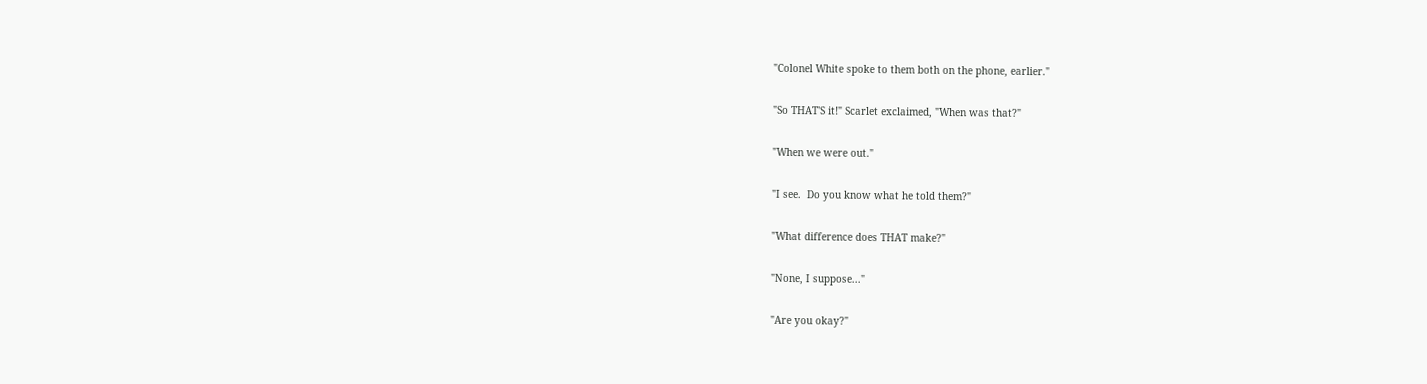"Colonel White spoke to them both on the phone, earlier."

"So THAT'S it!" Scarlet exclaimed, "When was that?"

"When we were out."

"I see.  Do you know what he told them?"

"What difference does THAT make?"

"None, I suppose..."

"Are you okay?"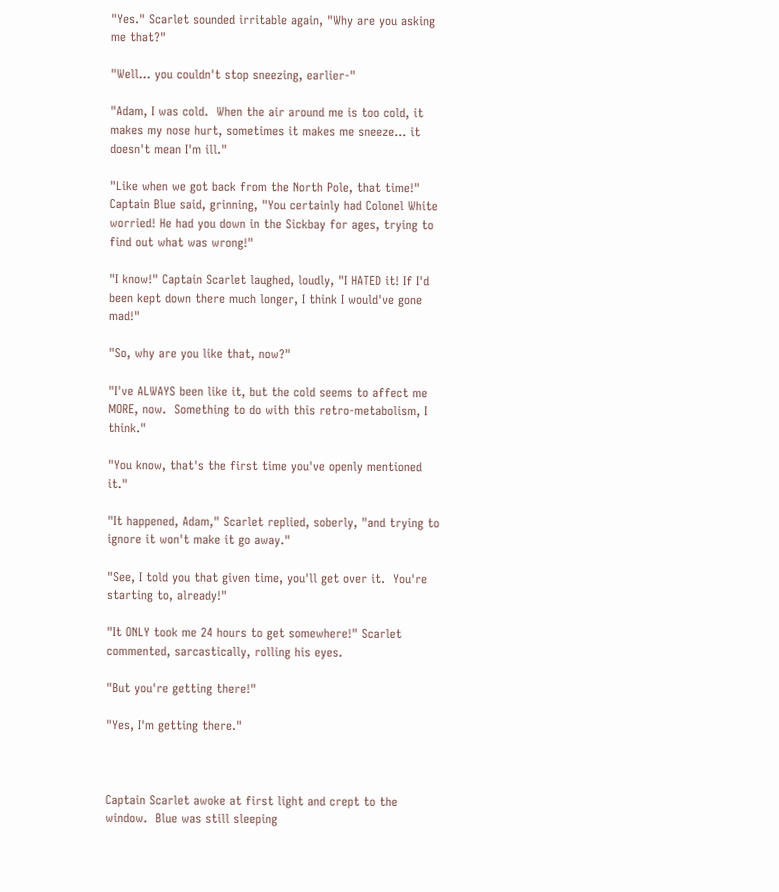"Yes." Scarlet sounded irritable again, "Why are you asking me that?"

"Well... you couldn't stop sneezing, earlier-"

"Adam, I was cold.  When the air around me is too cold, it makes my nose hurt, sometimes it makes me sneeze... it doesn't mean I'm ill."

"Like when we got back from the North Pole, that time!" Captain Blue said, grinning, "You certainly had Colonel White worried! He had you down in the Sickbay for ages, trying to find out what was wrong!"

"I know!" Captain Scarlet laughed, loudly, "I HATED it! If I'd been kept down there much longer, I think I would've gone mad!"

"So, why are you like that, now?"

"I've ALWAYS been like it, but the cold seems to affect me MORE, now.  Something to do with this retro-metabolism, I think."

"You know, that's the first time you've openly mentioned it."

"It happened, Adam," Scarlet replied, soberly, "and trying to ignore it won't make it go away."

"See, I told you that given time, you'll get over it.  You're starting to, already!"

"It ONLY took me 24 hours to get somewhere!" Scarlet commented, sarcastically, rolling his eyes.

"But you're getting there!"

"Yes, I'm getting there."



Captain Scarlet awoke at first light and crept to the window.  Blue was still sleeping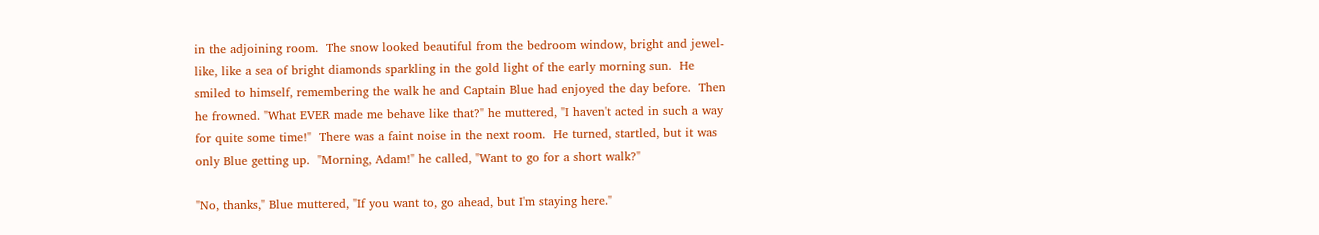in the adjoining room.  The snow looked beautiful from the bedroom window, bright and jewel-like, like a sea of bright diamonds sparkling in the gold light of the early morning sun.  He smiled to himself, remembering the walk he and Captain Blue had enjoyed the day before.  Then he frowned. "What EVER made me behave like that?" he muttered, "I haven't acted in such a way for quite some time!"  There was a faint noise in the next room.  He turned, startled, but it was only Blue getting up.  "Morning, Adam!" he called, "Want to go for a short walk?"

"No, thanks," Blue muttered, "If you want to, go ahead, but I'm staying here."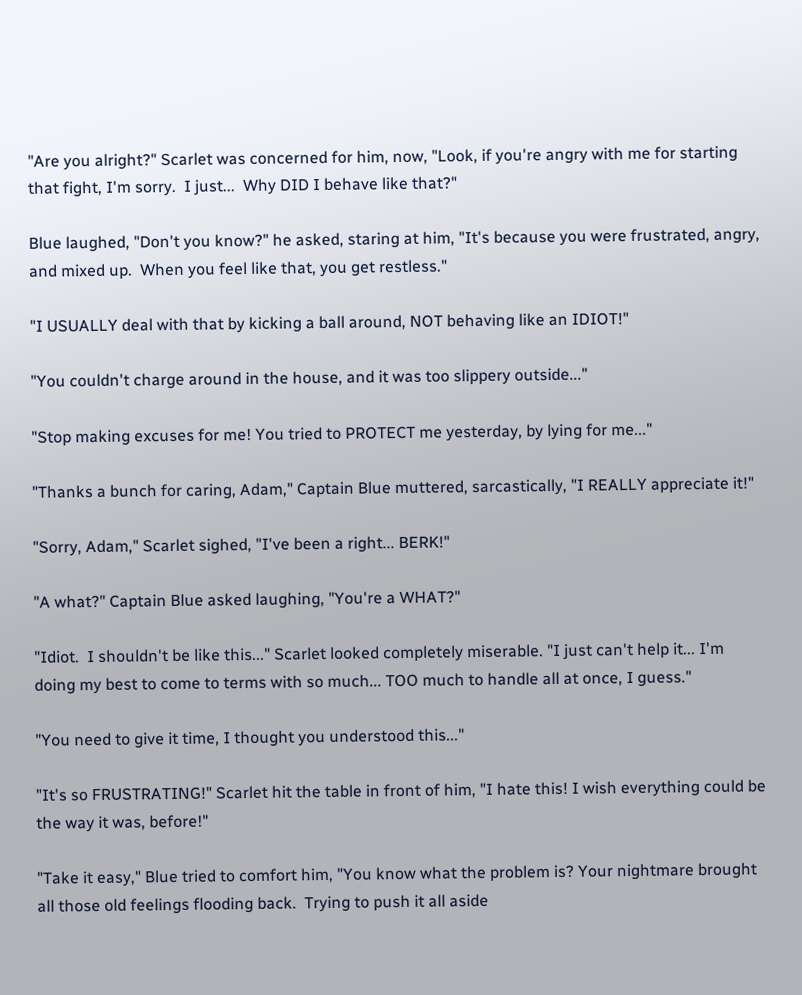"Are you alright?" Scarlet was concerned for him, now, "Look, if you're angry with me for starting that fight, I'm sorry.  I just...  Why DID I behave like that?"

Blue laughed, "Don't you know?" he asked, staring at him, "It's because you were frustrated, angry, and mixed up.  When you feel like that, you get restless."

"I USUALLY deal with that by kicking a ball around, NOT behaving like an IDIOT!"

"You couldn't charge around in the house, and it was too slippery outside..."

"Stop making excuses for me! You tried to PROTECT me yesterday, by lying for me..."

"Thanks a bunch for caring, Adam," Captain Blue muttered, sarcastically, "I REALLY appreciate it!"

"Sorry, Adam," Scarlet sighed, "I've been a right... BERK!"

"A what?" Captain Blue asked laughing, "You're a WHAT?"

"Idiot.  I shouldn't be like this..." Scarlet looked completely miserable. "I just can't help it... I'm doing my best to come to terms with so much... TOO much to handle all at once, I guess."

"You need to give it time, I thought you understood this..."

"It's so FRUSTRATING!" Scarlet hit the table in front of him, "I hate this! I wish everything could be the way it was, before!"

"Take it easy," Blue tried to comfort him, "You know what the problem is? Your nightmare brought all those old feelings flooding back.  Trying to push it all aside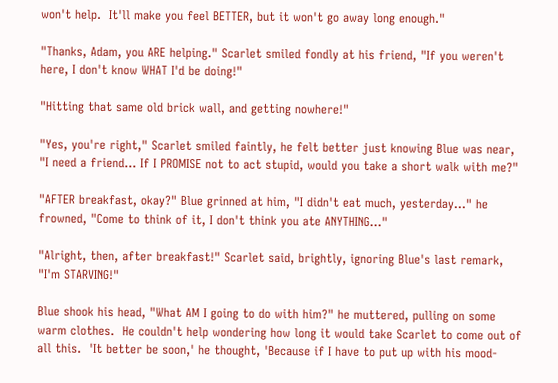won't help.  It'll make you feel BETTER, but it won't go away long enough."

"Thanks, Adam, you ARE helping." Scarlet smiled fondly at his friend, "If you weren't here, I don't know WHAT I'd be doing!"

"Hitting that same old brick wall, and getting nowhere!"

"Yes, you're right," Scarlet smiled faintly, he felt better just knowing Blue was near, "I need a friend... If I PROMISE not to act stupid, would you take a short walk with me?"

"AFTER breakfast, okay?" Blue grinned at him, "I didn't eat much, yesterday..." he frowned, "Come to think of it, I don't think you ate ANYTHING..."

"Alright, then, after breakfast!" Scarlet said, brightly, ignoring Blue's last remark, "I'm STARVING!"

Blue shook his head, "What AM I going to do with him?" he muttered, pulling on some warm clothes.  He couldn't help wondering how long it would take Scarlet to come out of all this.  'It better be soon,' he thought, 'Because if I have to put up with his mood-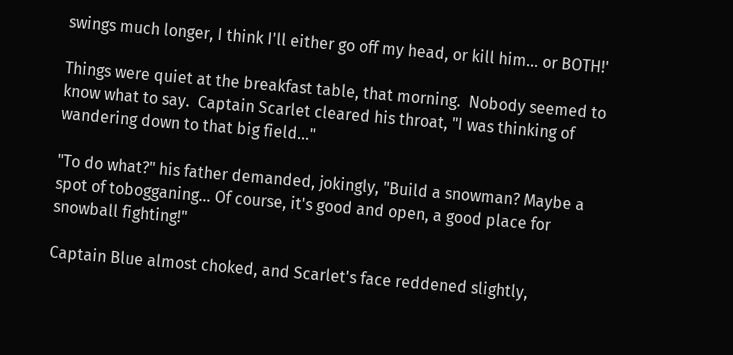swings much longer, I think I'll either go off my head, or kill him... or BOTH!'

Things were quiet at the breakfast table, that morning.  Nobody seemed to know what to say.  Captain Scarlet cleared his throat, "I was thinking of wandering down to that big field..."

"To do what?" his father demanded, jokingly, "Build a snowman? Maybe a spot of tobogganing... Of course, it's good and open, a good place for snowball fighting!"

Captain Blue almost choked, and Scarlet's face reddened slightly,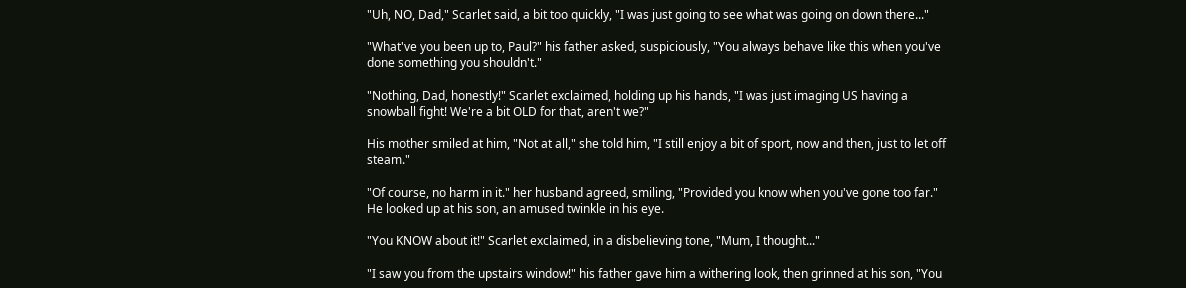"Uh, NO, Dad," Scarlet said, a bit too quickly, "I was just going to see what was going on down there..."

"What've you been up to, Paul?" his father asked, suspiciously, "You always behave like this when you've done something you shouldn't."

"Nothing, Dad, honestly!" Scarlet exclaimed, holding up his hands, "I was just imaging US having a snowball fight! We're a bit OLD for that, aren't we?"

His mother smiled at him, "Not at all," she told him, "I still enjoy a bit of sport, now and then, just to let off steam."

"Of course, no harm in it." her husband agreed, smiling, "Provided you know when you've gone too far." He looked up at his son, an amused twinkle in his eye.

"You KNOW about it!" Scarlet exclaimed, in a disbelieving tone, "Mum, I thought..."

"I saw you from the upstairs window!" his father gave him a withering look, then grinned at his son, "You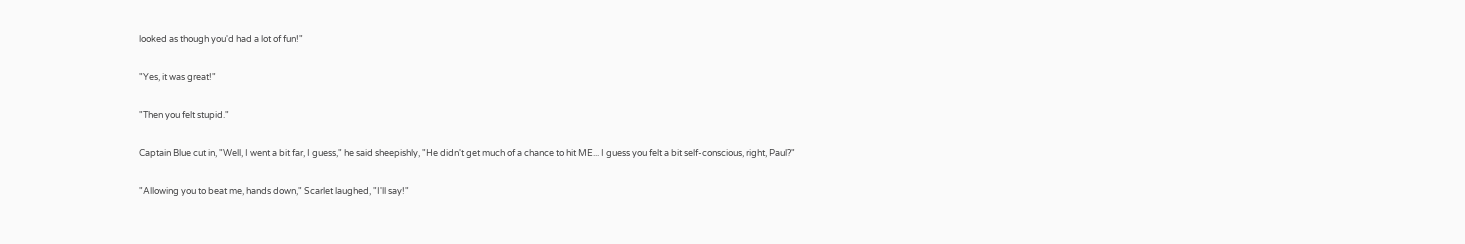looked as though you'd had a lot of fun!"

"Yes, it was great!"

"Then you felt stupid."

Captain Blue cut in, "Well, I went a bit far, I guess," he said sheepishly, "He didn't get much of a chance to hit ME... I guess you felt a bit self-conscious, right, Paul?"

"Allowing you to beat me, hands down," Scarlet laughed, "I'll say!"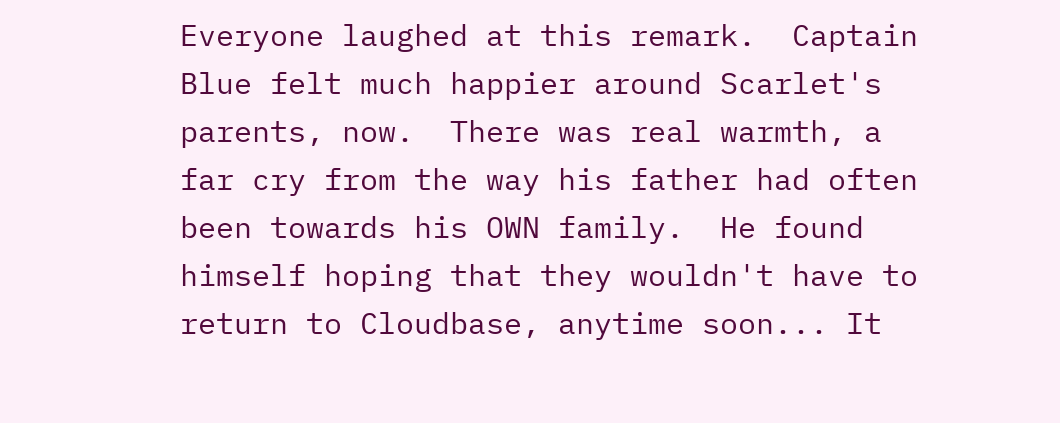Everyone laughed at this remark.  Captain Blue felt much happier around Scarlet's parents, now.  There was real warmth, a far cry from the way his father had often been towards his OWN family.  He found himself hoping that they wouldn't have to return to Cloudbase, anytime soon... It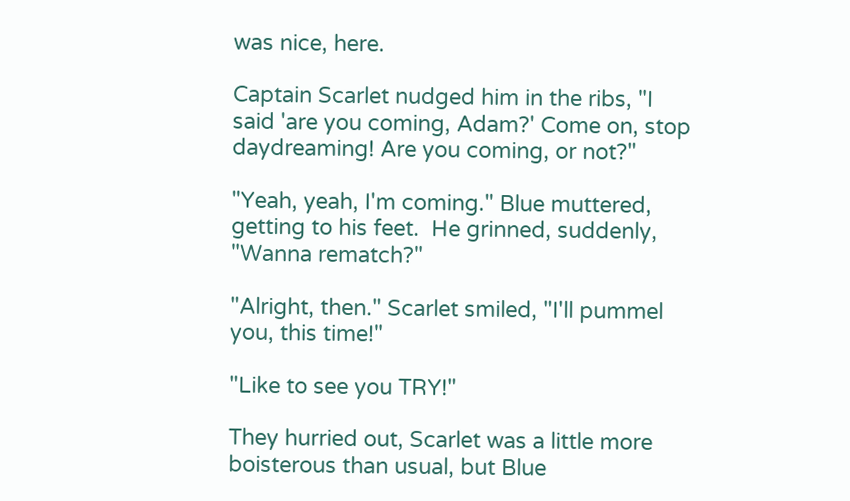was nice, here.

Captain Scarlet nudged him in the ribs, "I said 'are you coming, Adam?' Come on, stop daydreaming! Are you coming, or not?"

"Yeah, yeah, I'm coming." Blue muttered, getting to his feet.  He grinned, suddenly, "Wanna rematch?"

"Alright, then." Scarlet smiled, "I'll pummel you, this time!"

"Like to see you TRY!"

They hurried out, Scarlet was a little more boisterous than usual, but Blue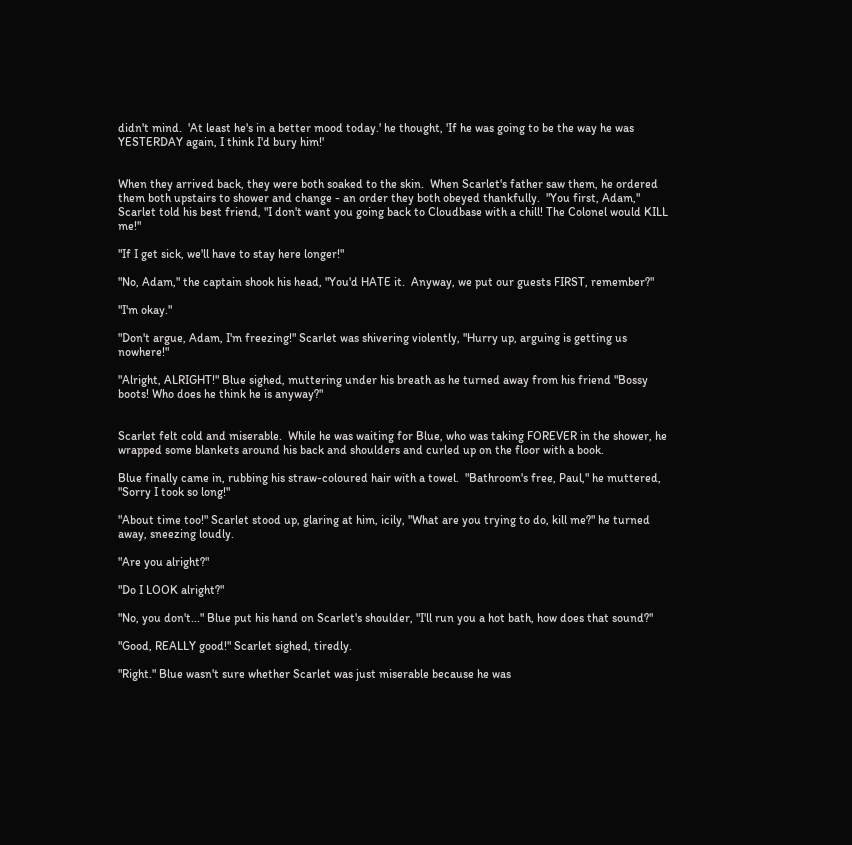didn't mind.  'At least he's in a better mood today.' he thought, 'If he was going to be the way he was YESTERDAY again, I think I'd bury him!'


When they arrived back, they were both soaked to the skin.  When Scarlet's father saw them, he ordered them both upstairs to shower and change - an order they both obeyed thankfully.  "You first, Adam," Scarlet told his best friend, "I don't want you going back to Cloudbase with a chill! The Colonel would KILL me!"

"If I get sick, we'll have to stay here longer!"

"No, Adam," the captain shook his head, "You'd HATE it.  Anyway, we put our guests FIRST, remember?"

"I'm okay."

"Don't argue, Adam, I'm freezing!" Scarlet was shivering violently, "Hurry up, arguing is getting us nowhere!"

"Alright, ALRIGHT!" Blue sighed, muttering under his breath as he turned away from his friend "Bossy boots! Who does he think he is anyway?"


Scarlet felt cold and miserable.  While he was waiting for Blue, who was taking FOREVER in the shower, he wrapped some blankets around his back and shoulders and curled up on the floor with a book.

Blue finally came in, rubbing his straw-coloured hair with a towel.  "Bathroom's free, Paul," he muttered, "Sorry I took so long!"

"About time too!" Scarlet stood up, glaring at him, icily, "What are you trying to do, kill me?" he turned away, sneezing loudly.

"Are you alright?"

"Do I LOOK alright?"

"No, you don't..." Blue put his hand on Scarlet's shoulder, "I'll run you a hot bath, how does that sound?"

"Good, REALLY good!" Scarlet sighed, tiredly.

"Right." Blue wasn't sure whether Scarlet was just miserable because he was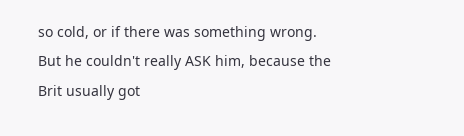so cold, or if there was something wrong.  But he couldn't really ASK him, because the Brit usually got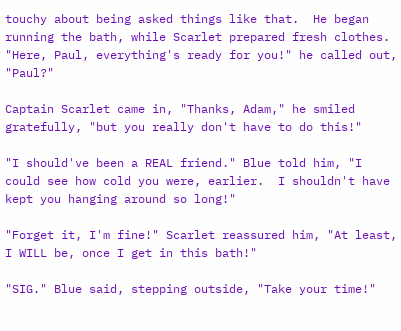touchy about being asked things like that.  He began running the bath, while Scarlet prepared fresh clothes.  "Here, Paul, everything's ready for you!" he called out, "Paul?"

Captain Scarlet came in, "Thanks, Adam," he smiled gratefully, "but you really don't have to do this!"

"I should've been a REAL friend." Blue told him, "I could see how cold you were, earlier.  I shouldn't have kept you hanging around so long!"

"Forget it, I'm fine!" Scarlet reassured him, "At least, I WILL be, once I get in this bath!"

"SIG." Blue said, stepping outside, "Take your time!"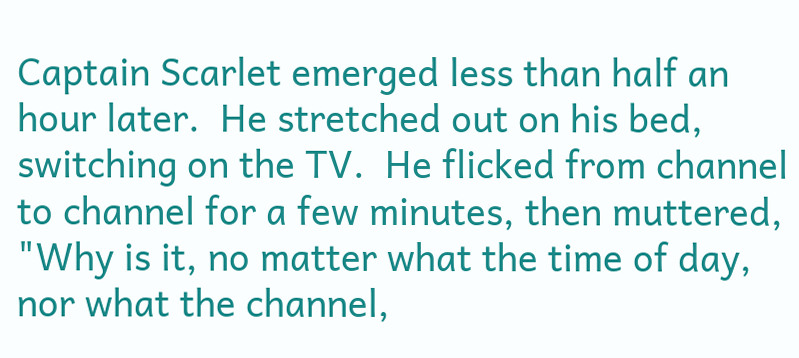Captain Scarlet emerged less than half an hour later.  He stretched out on his bed, switching on the TV.  He flicked from channel to channel for a few minutes, then muttered, "Why is it, no matter what the time of day, nor what the channel,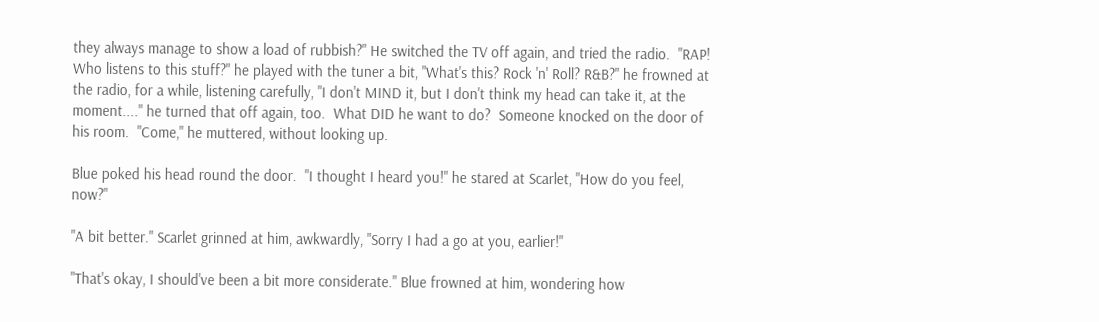they always manage to show a load of rubbish?" He switched the TV off again, and tried the radio.  "RAP! Who listens to this stuff?" he played with the tuner a bit, "What's this? Rock 'n' Roll? R&B?" he frowned at the radio, for a while, listening carefully, "I don't MIND it, but I don't think my head can take it, at the moment...." he turned that off again, too.  What DID he want to do?  Someone knocked on the door of his room.  "Come," he muttered, without looking up.

Blue poked his head round the door.  "I thought I heard you!" he stared at Scarlet, "How do you feel, now?"

"A bit better." Scarlet grinned at him, awkwardly, "Sorry I had a go at you, earlier!"

"That's okay, I should've been a bit more considerate." Blue frowned at him, wondering how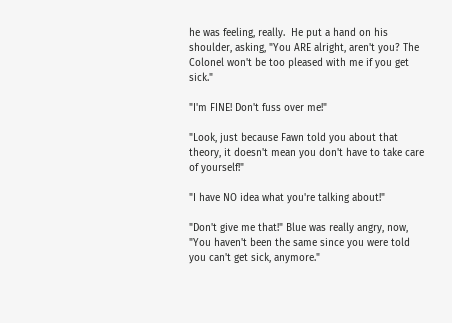he was feeling, really.  He put a hand on his shoulder, asking, "You ARE alright, aren't you? The Colonel won't be too pleased with me if you get sick."

"I'm FINE! Don't fuss over me!"

"Look, just because Fawn told you about that theory, it doesn't mean you don't have to take care of yourself!"

"I have NO idea what you're talking about!"

"Don't give me that!" Blue was really angry, now, "You haven't been the same since you were told you can't get sick, anymore."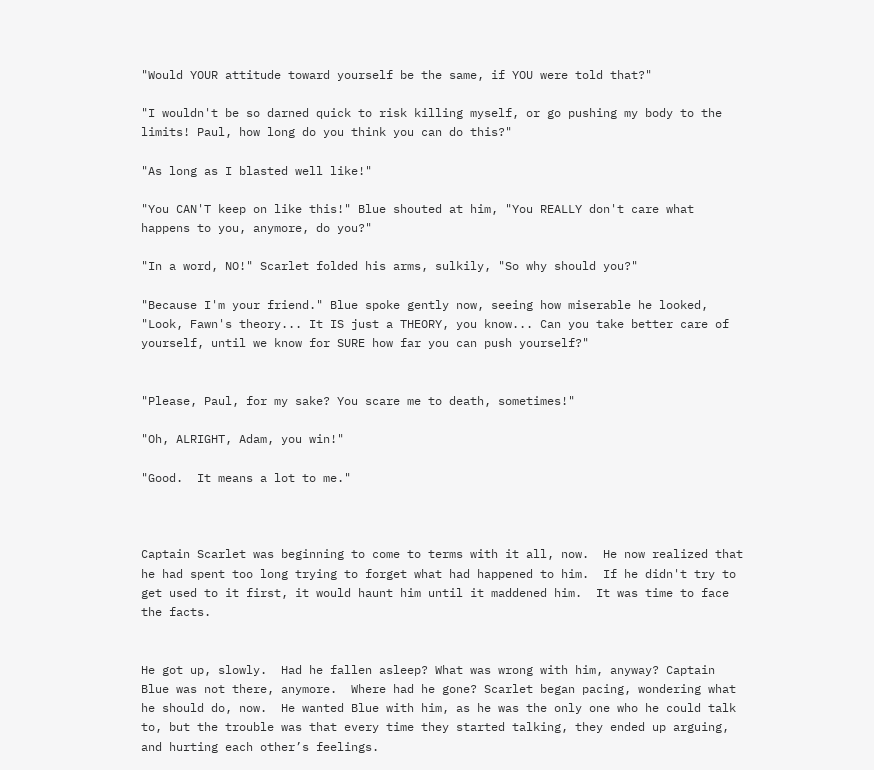"Would YOUR attitude toward yourself be the same, if YOU were told that?"

"I wouldn't be so darned quick to risk killing myself, or go pushing my body to the limits! Paul, how long do you think you can do this?"

"As long as I blasted well like!"

"You CAN'T keep on like this!" Blue shouted at him, "You REALLY don't care what happens to you, anymore, do you?"

"In a word, NO!" Scarlet folded his arms, sulkily, "So why should you?"

"Because I'm your friend." Blue spoke gently now, seeing how miserable he looked, "Look, Fawn's theory... It IS just a THEORY, you know... Can you take better care of yourself, until we know for SURE how far you can push yourself?"


"Please, Paul, for my sake? You scare me to death, sometimes!"

"Oh, ALRIGHT, Adam, you win!"

"Good.  It means a lot to me."



Captain Scarlet was beginning to come to terms with it all, now.  He now realized that he had spent too long trying to forget what had happened to him.  If he didn't try to get used to it first, it would haunt him until it maddened him.  It was time to face the facts.


He got up, slowly.  Had he fallen asleep? What was wrong with him, anyway? Captain Blue was not there, anymore.  Where had he gone? Scarlet began pacing, wondering what he should do, now.  He wanted Blue with him, as he was the only one who he could talk to, but the trouble was that every time they started talking, they ended up arguing, and hurting each other’s feelings.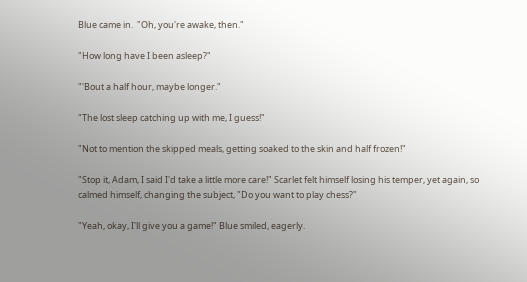Blue came in.  "Oh, you're awake, then."

"How long have I been asleep?"

"'Bout a half hour, maybe longer."

"The lost sleep catching up with me, I guess!"

"Not to mention the skipped meals, getting soaked to the skin and half frozen!"

"Stop it, Adam, I said I'd take a little more care!" Scarlet felt himself losing his temper, yet again, so calmed himself, changing the subject, "Do you want to play chess?"

"Yeah, okay, I'll give you a game!" Blue smiled, eagerly.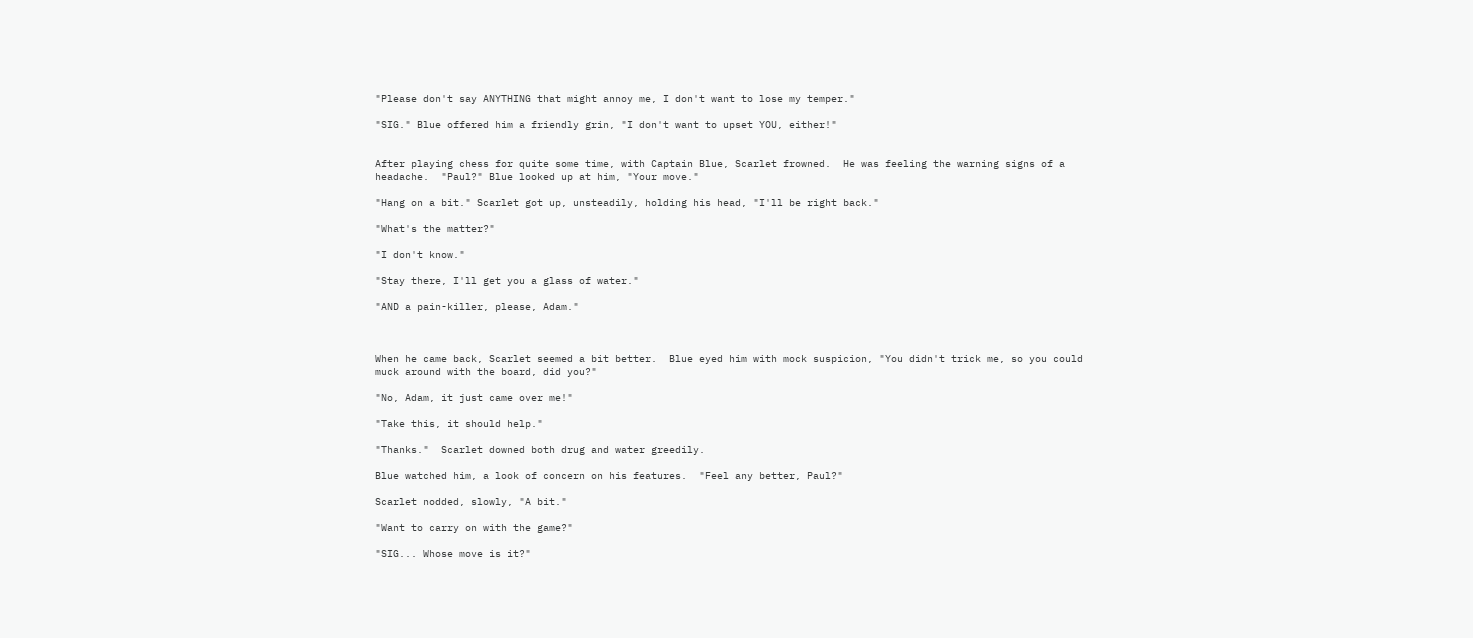"Please don't say ANYTHING that might annoy me, I don't want to lose my temper."

"SIG." Blue offered him a friendly grin, "I don't want to upset YOU, either!"


After playing chess for quite some time, with Captain Blue, Scarlet frowned.  He was feeling the warning signs of a headache.  "Paul?" Blue looked up at him, "Your move."

"Hang on a bit." Scarlet got up, unsteadily, holding his head, "I'll be right back."

"What's the matter?"

"I don't know."

"Stay there, I'll get you a glass of water."

"AND a pain-killer, please, Adam."



When he came back, Scarlet seemed a bit better.  Blue eyed him with mock suspicion, "You didn't trick me, so you could muck around with the board, did you?"

"No, Adam, it just came over me!"

"Take this, it should help."

"Thanks."  Scarlet downed both drug and water greedily.

Blue watched him, a look of concern on his features.  "Feel any better, Paul?"

Scarlet nodded, slowly, "A bit."

"Want to carry on with the game?"

"SIG... Whose move is it?"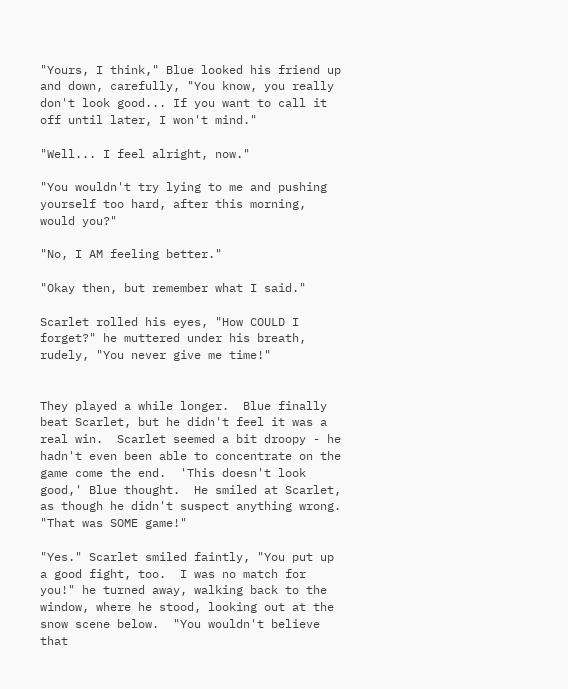"Yours, I think," Blue looked his friend up and down, carefully, "You know, you really don't look good... If you want to call it off until later, I won't mind."

"Well... I feel alright, now."

"You wouldn't try lying to me and pushing yourself too hard, after this morning, would you?"

"No, I AM feeling better."

"Okay then, but remember what I said."

Scarlet rolled his eyes, "How COULD I forget?" he muttered under his breath, rudely, "You never give me time!"


They played a while longer.  Blue finally beat Scarlet, but he didn't feel it was a real win.  Scarlet seemed a bit droopy - he hadn't even been able to concentrate on the game come the end.  'This doesn't look good,' Blue thought.  He smiled at Scarlet, as though he didn't suspect anything wrong.  "That was SOME game!"

"Yes." Scarlet smiled faintly, "You put up a good fight, too.  I was no match for you!" he turned away, walking back to the window, where he stood, looking out at the snow scene below.  "You wouldn't believe that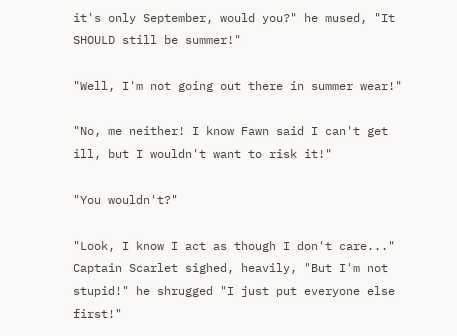it's only September, would you?" he mused, "It SHOULD still be summer!"

"Well, I'm not going out there in summer wear!"

"No, me neither! I know Fawn said I can't get ill, but I wouldn't want to risk it!"

"You wouldn't?"

"Look, I know I act as though I don't care..." Captain Scarlet sighed, heavily, "But I'm not stupid!" he shrugged "I just put everyone else first!"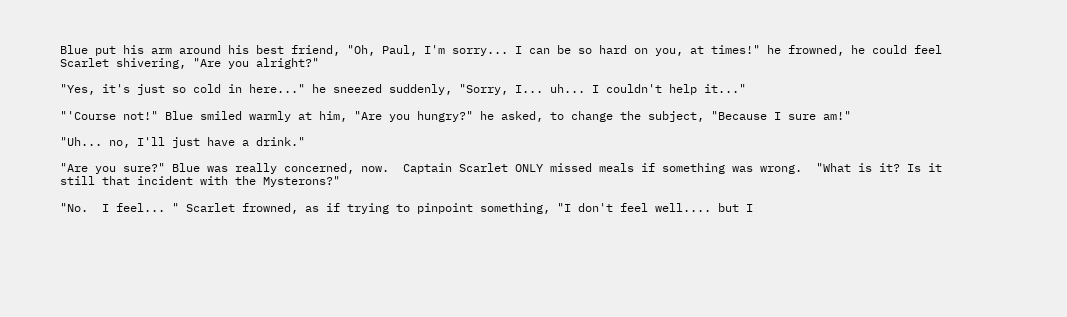Blue put his arm around his best friend, "Oh, Paul, I'm sorry... I can be so hard on you, at times!" he frowned, he could feel Scarlet shivering, "Are you alright?"

"Yes, it's just so cold in here..." he sneezed suddenly, "Sorry, I... uh... I couldn't help it..."

"'Course not!" Blue smiled warmly at him, "Are you hungry?" he asked, to change the subject, "Because I sure am!"

"Uh... no, I'll just have a drink."

"Are you sure?" Blue was really concerned, now.  Captain Scarlet ONLY missed meals if something was wrong.  "What is it? Is it still that incident with the Mysterons?"

"No.  I feel... " Scarlet frowned, as if trying to pinpoint something, "I don't feel well.... but I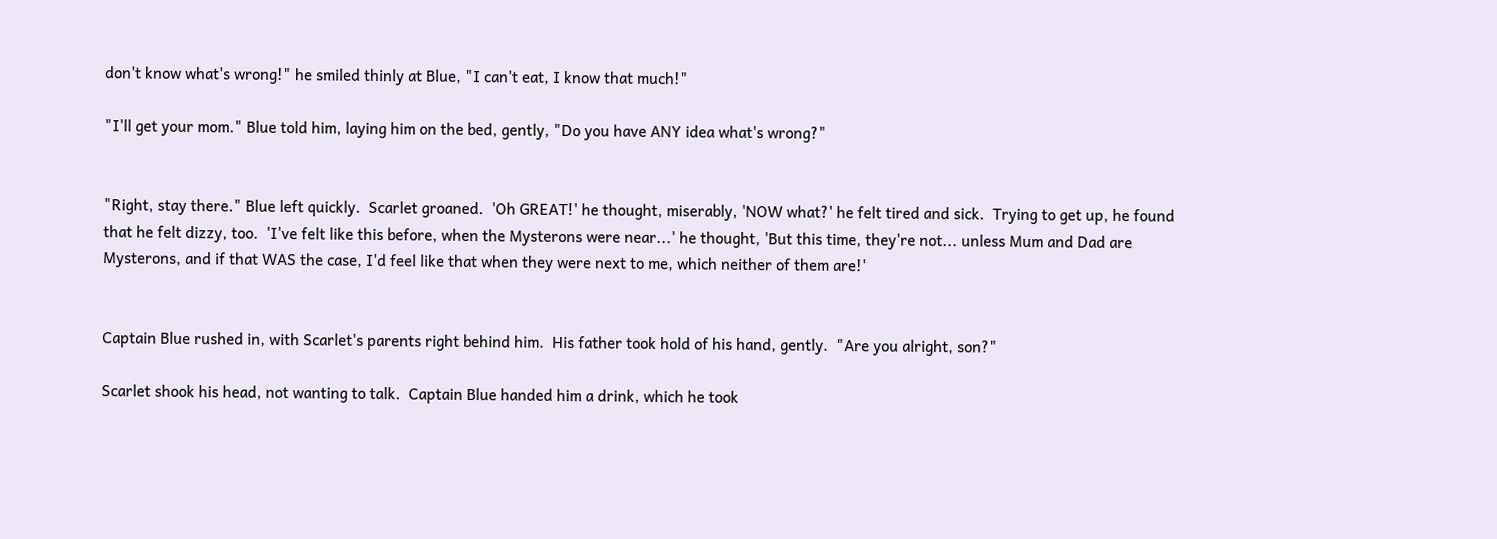don't know what's wrong!" he smiled thinly at Blue, "I can't eat, I know that much!"

"I'll get your mom." Blue told him, laying him on the bed, gently, "Do you have ANY idea what's wrong?"


"Right, stay there." Blue left quickly.  Scarlet groaned.  'Oh GREAT!' he thought, miserably, 'NOW what?' he felt tired and sick.  Trying to get up, he found that he felt dizzy, too.  'I've felt like this before, when the Mysterons were near...' he thought, 'But this time, they're not... unless Mum and Dad are Mysterons, and if that WAS the case, I'd feel like that when they were next to me, which neither of them are!'


Captain Blue rushed in, with Scarlet's parents right behind him.  His father took hold of his hand, gently.  "Are you alright, son?"

Scarlet shook his head, not wanting to talk.  Captain Blue handed him a drink, which he took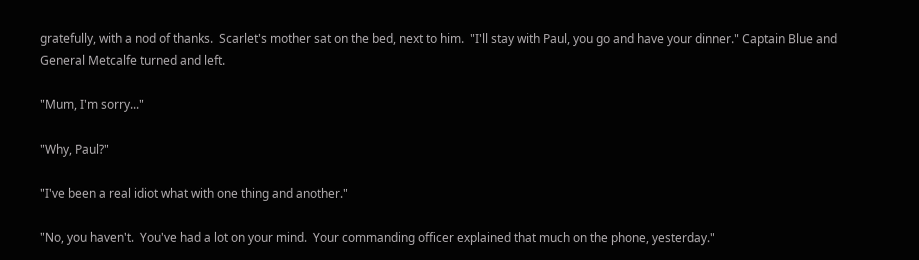gratefully, with a nod of thanks.  Scarlet's mother sat on the bed, next to him.  "I'll stay with Paul, you go and have your dinner." Captain Blue and General Metcalfe turned and left.

"Mum, I'm sorry..."

"Why, Paul?"

"I've been a real idiot what with one thing and another."

"No, you haven't.  You've had a lot on your mind.  Your commanding officer explained that much on the phone, yesterday."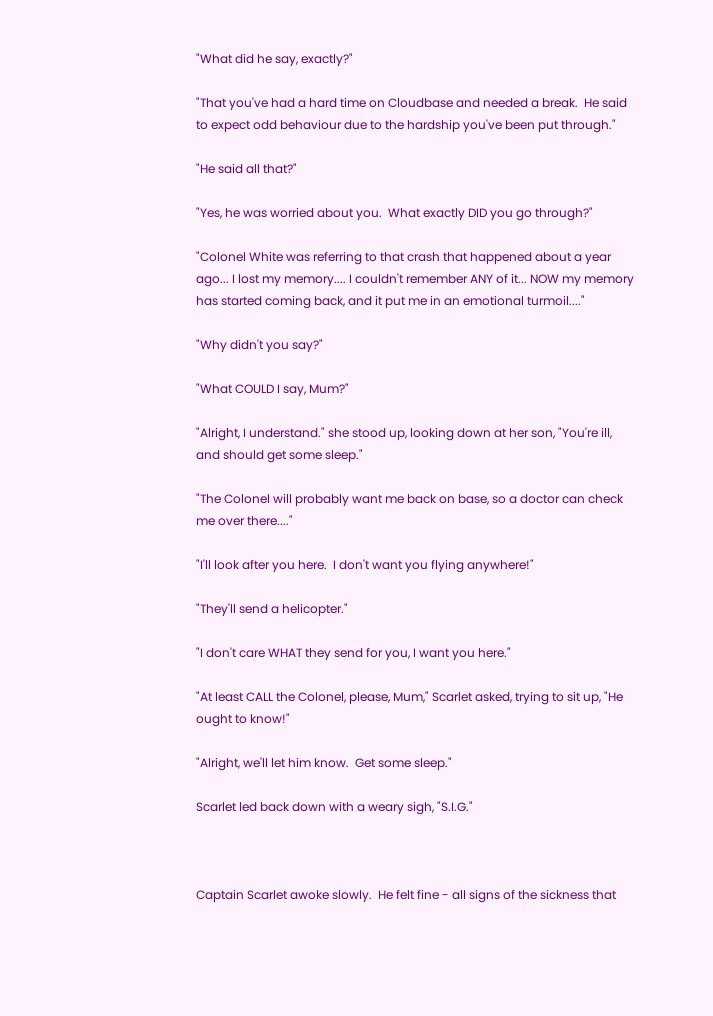"What did he say, exactly?"

"That you've had a hard time on Cloudbase and needed a break.  He said to expect odd behaviour due to the hardship you've been put through."

"He said all that?"

"Yes, he was worried about you.  What exactly DID you go through?"

"Colonel White was referring to that crash that happened about a year ago... I lost my memory.... I couldn't remember ANY of it... NOW my memory has started coming back, and it put me in an emotional turmoil...."

"Why didn't you say?"

"What COULD I say, Mum?"

"Alright, I understand." she stood up, looking down at her son, "You're ill, and should get some sleep."

"The Colonel will probably want me back on base, so a doctor can check me over there...."

"I'll look after you here.  I don't want you flying anywhere!"

"They'll send a helicopter."

"I don't care WHAT they send for you, I want you here."

"At least CALL the Colonel, please, Mum," Scarlet asked, trying to sit up, "He ought to know!"

"Alright, we'll let him know.  Get some sleep."

Scarlet led back down with a weary sigh, "S.I.G."



Captain Scarlet awoke slowly.  He felt fine - all signs of the sickness that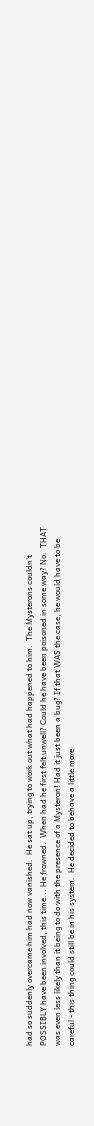had so suddenly overcame him had now vanished.  He sat up, trying to work out what had happened to him.  The Mysterons couldn't POSSIBLY have been involved, this time... He frowned.  When had he first felt unwell? Could he have been poisoned in some way? No.  THAT was even less likely than it being to do with the presence of a Mysteron! Had it just been a bug? If that WAS the case, he would have to be careful - this thing could still be in his system.  He decided to behave a little more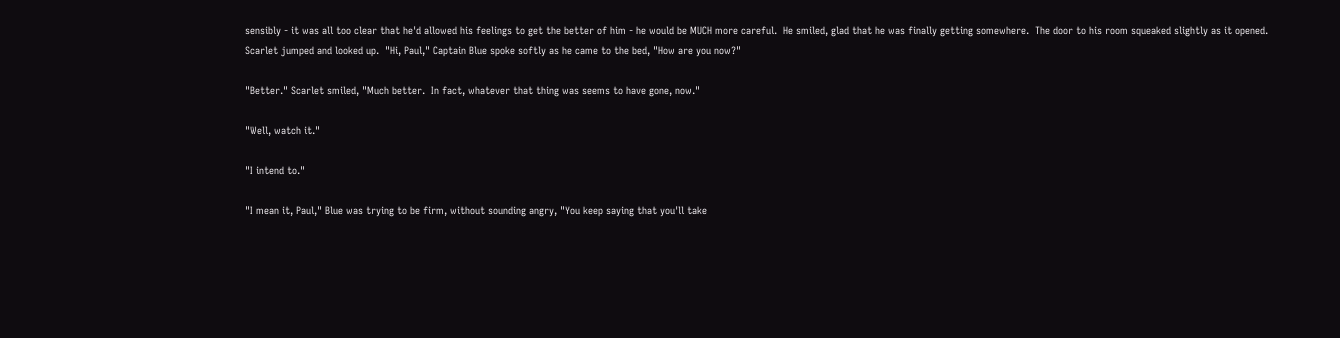sensibly - it was all too clear that he'd allowed his feelings to get the better of him - he would be MUCH more careful.  He smiled, glad that he was finally getting somewhere.  The door to his room squeaked slightly as it opened.  Scarlet jumped and looked up.  "Hi, Paul," Captain Blue spoke softly as he came to the bed, "How are you now?"

"Better." Scarlet smiled, "Much better.  In fact, whatever that thing was seems to have gone, now."

"Well, watch it."

"I intend to."

"I mean it, Paul," Blue was trying to be firm, without sounding angry, "You keep saying that you'll take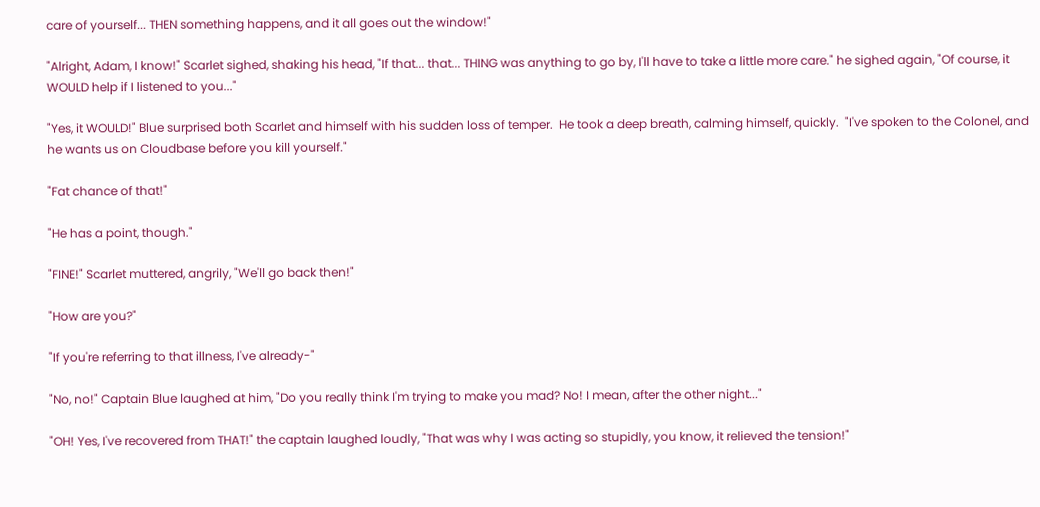care of yourself... THEN something happens, and it all goes out the window!"

"Alright, Adam, I know!" Scarlet sighed, shaking his head, "If that... that... THING was anything to go by, I'll have to take a little more care." he sighed again, "Of course, it WOULD help if I listened to you..."

"Yes, it WOULD!" Blue surprised both Scarlet and himself with his sudden loss of temper.  He took a deep breath, calming himself, quickly.  "I've spoken to the Colonel, and he wants us on Cloudbase before you kill yourself."

"Fat chance of that!"

"He has a point, though."

"FINE!" Scarlet muttered, angrily, "We'll go back then!"

"How are you?"

"If you're referring to that illness, I've already-"

"No, no!" Captain Blue laughed at him, "Do you really think I'm trying to make you mad? No! I mean, after the other night..."

"OH! Yes, I've recovered from THAT!" the captain laughed loudly, "That was why I was acting so stupidly, you know, it relieved the tension!"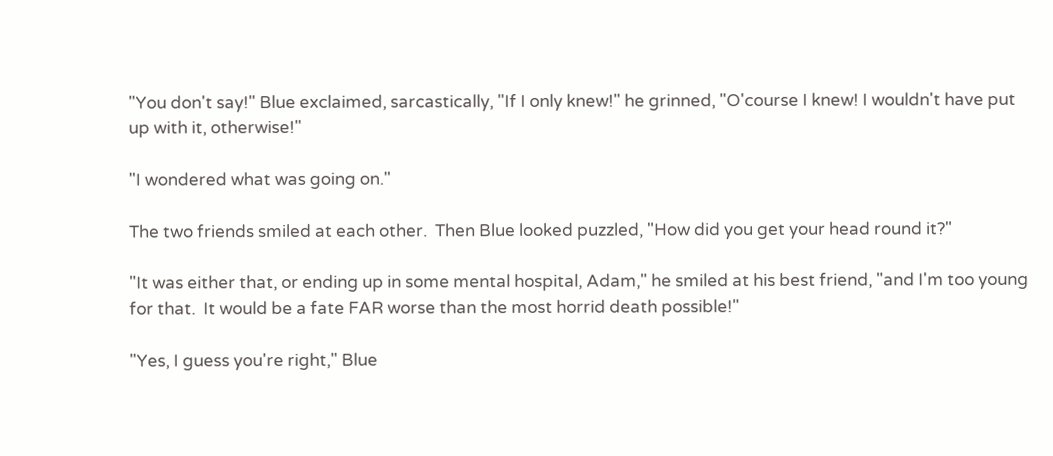"You don't say!" Blue exclaimed, sarcastically, "If I only knew!" he grinned, "O'course I knew! I wouldn't have put up with it, otherwise!"

"I wondered what was going on."

The two friends smiled at each other.  Then Blue looked puzzled, "How did you get your head round it?"

"It was either that, or ending up in some mental hospital, Adam," he smiled at his best friend, "and I'm too young for that.  It would be a fate FAR worse than the most horrid death possible!"

"Yes, I guess you're right," Blue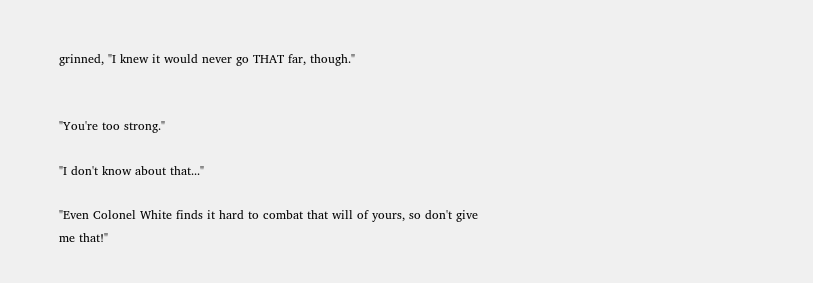grinned, "I knew it would never go THAT far, though."


"You're too strong."

"I don't know about that..."

"Even Colonel White finds it hard to combat that will of yours, so don't give me that!"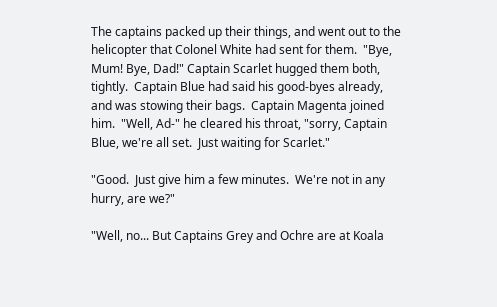The captains packed up their things, and went out to the helicopter that Colonel White had sent for them.  "Bye, Mum! Bye, Dad!" Captain Scarlet hugged them both, tightly.  Captain Blue had said his good-byes already, and was stowing their bags.  Captain Magenta joined him.  "Well, Ad-" he cleared his throat, "sorry, Captain Blue, we're all set.  Just waiting for Scarlet."

"Good.  Just give him a few minutes.  We're not in any hurry, are we?"

"Well, no... But Captains Grey and Ochre are at Koala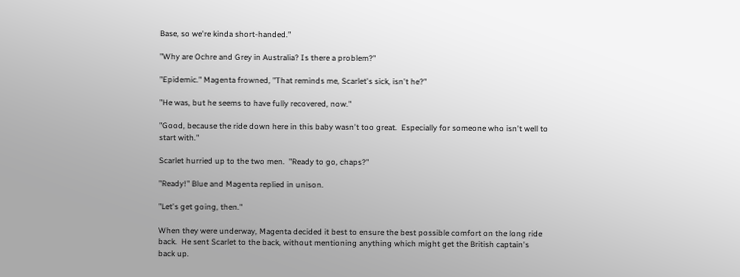Base, so we're kinda short-handed."

"Why are Ochre and Grey in Australia? Is there a problem?"

"Epidemic." Magenta frowned, "That reminds me, Scarlet's sick, isn't he?"

"He was, but he seems to have fully recovered, now."

"Good, because the ride down here in this baby wasn't too great.  Especially for someone who isn't well to start with."

Scarlet hurried up to the two men.  "Ready to go, chaps?"

"Ready!" Blue and Magenta replied in unison.

"Let's get going, then."

When they were underway, Magenta decided it best to ensure the best possible comfort on the long ride back.  He sent Scarlet to the back, without mentioning anything which might get the British captain's back up.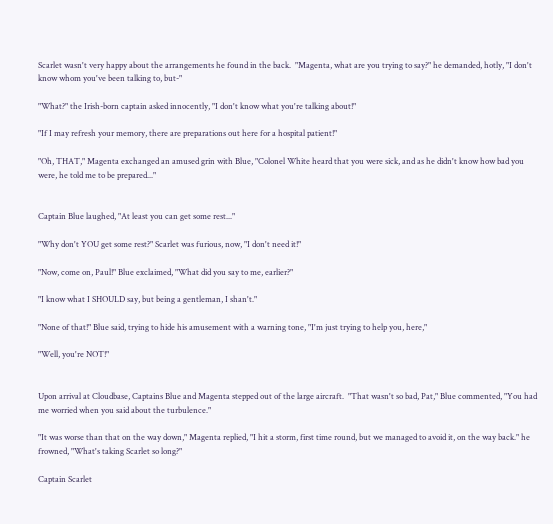Scarlet wasn't very happy about the arrangements he found in the back.  "Magenta, what are you trying to say?" he demanded, hotly, "I don't know whom you've been talking to, but-"

"What?" the Irish-born captain asked innocently, "I don't know what you're talking about!"

"If I may refresh your memory, there are preparations out here for a hospital patient!"

"Oh, THAT," Magenta exchanged an amused grin with Blue, "Colonel White heard that you were sick, and as he didn't know how bad you were, he told me to be prepared..."


Captain Blue laughed, "At least you can get some rest..."

"Why don't YOU get some rest?" Scarlet was furious, now, "I don't need it!"

"Now, come on, Paul!" Blue exclaimed, "What did you say to me, earlier?"

"I know what I SHOULD say, but being a gentleman, I shan't."

"None of that!" Blue said, trying to hide his amusement with a warning tone, "I'm just trying to help you, here,"

"Well, you're NOT!"


Upon arrival at Cloudbase, Captains Blue and Magenta stepped out of the large aircraft.  "That wasn't so bad, Pat," Blue commented, "You had me worried when you said about the turbulence."

"It was worse than that on the way down," Magenta replied, "I hit a storm, first time round, but we managed to avoid it, on the way back." he frowned, "What's taking Scarlet so long?"

Captain Scarlet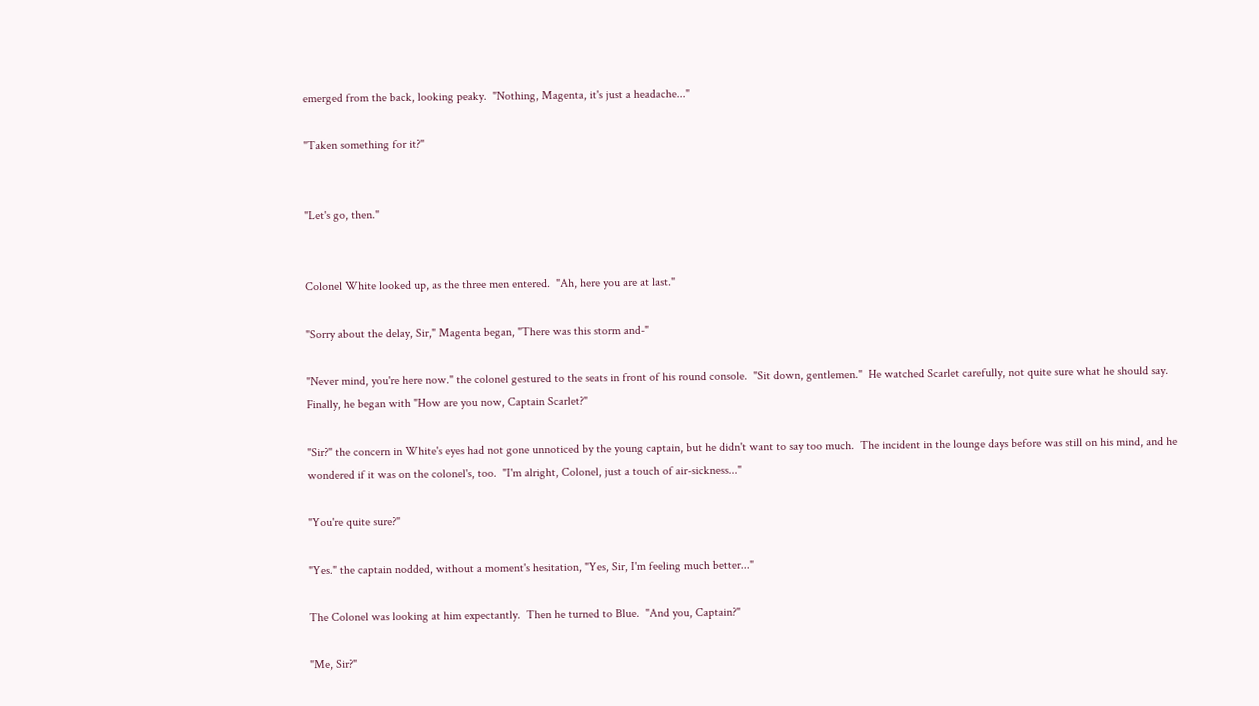emerged from the back, looking peaky.  "Nothing, Magenta, it's just a headache..."

"Taken something for it?"


"Let's go, then."


Colonel White looked up, as the three men entered.  "Ah, here you are at last."

"Sorry about the delay, Sir," Magenta began, "There was this storm and-"

"Never mind, you're here now." the colonel gestured to the seats in front of his round console.  "Sit down, gentlemen."  He watched Scarlet carefully, not quite sure what he should say.  Finally, he began with "How are you now, Captain Scarlet?"

"Sir?" the concern in White's eyes had not gone unnoticed by the young captain, but he didn't want to say too much.  The incident in the lounge days before was still on his mind, and he wondered if it was on the colonel's, too.  "I'm alright, Colonel, just a touch of air-sickness..."

"You're quite sure?"

"Yes." the captain nodded, without a moment's hesitation, "Yes, Sir, I'm feeling much better..."

The Colonel was looking at him expectantly.  Then he turned to Blue.  "And you, Captain?"

"Me, Sir?"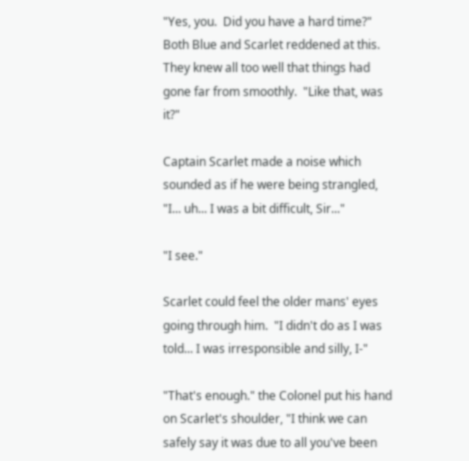"Yes, you.  Did you have a hard time?" Both Blue and Scarlet reddened at this.  They knew all too well that things had gone far from smoothly.  "Like that, was it?"

Captain Scarlet made a noise which sounded as if he were being strangled, "I... uh... I was a bit difficult, Sir..."

"I see."

Scarlet could feel the older mans' eyes going through him.  "I didn't do as I was told... I was irresponsible and silly, I-"

"That's enough." the Colonel put his hand on Scarlet's shoulder, "I think we can safely say it was due to all you've been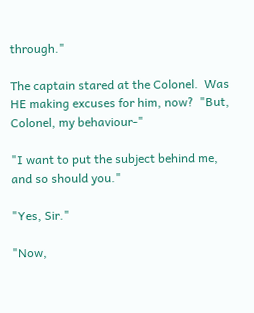through."

The captain stared at the Colonel.  Was HE making excuses for him, now?  "But, Colonel, my behaviour-"

"I want to put the subject behind me, and so should you."

"Yes, Sir."

"Now,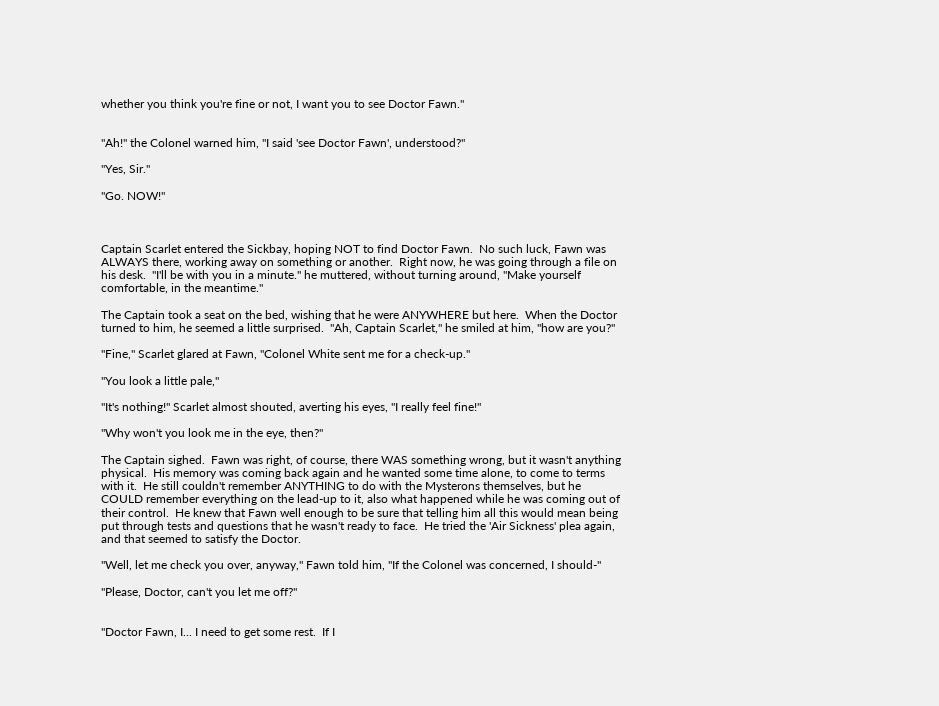whether you think you're fine or not, I want you to see Doctor Fawn."


"Ah!" the Colonel warned him, "I said 'see Doctor Fawn', understood?"

"Yes, Sir."

"Go. NOW!"



Captain Scarlet entered the Sickbay, hoping NOT to find Doctor Fawn.  No such luck, Fawn was ALWAYS there, working away on something or another.  Right now, he was going through a file on his desk.  "I'll be with you in a minute." he muttered, without turning around, "Make yourself comfortable, in the meantime."

The Captain took a seat on the bed, wishing that he were ANYWHERE but here.  When the Doctor turned to him, he seemed a little surprised.  "Ah, Captain Scarlet," he smiled at him, "how are you?"

"Fine," Scarlet glared at Fawn, "Colonel White sent me for a check-up."

"You look a little pale,"

"It's nothing!" Scarlet almost shouted, averting his eyes, "I really feel fine!"

"Why won't you look me in the eye, then?"

The Captain sighed.  Fawn was right, of course, there WAS something wrong, but it wasn't anything physical.  His memory was coming back again and he wanted some time alone, to come to terms with it.  He still couldn't remember ANYTHING to do with the Mysterons themselves, but he COULD remember everything on the lead-up to it, also what happened while he was coming out of their control.  He knew that Fawn well enough to be sure that telling him all this would mean being put through tests and questions that he wasn't ready to face.  He tried the 'Air Sickness' plea again, and that seemed to satisfy the Doctor.

"Well, let me check you over, anyway," Fawn told him, "If the Colonel was concerned, I should-"

"Please, Doctor, can't you let me off?"


"Doctor Fawn, I... I need to get some rest.  If I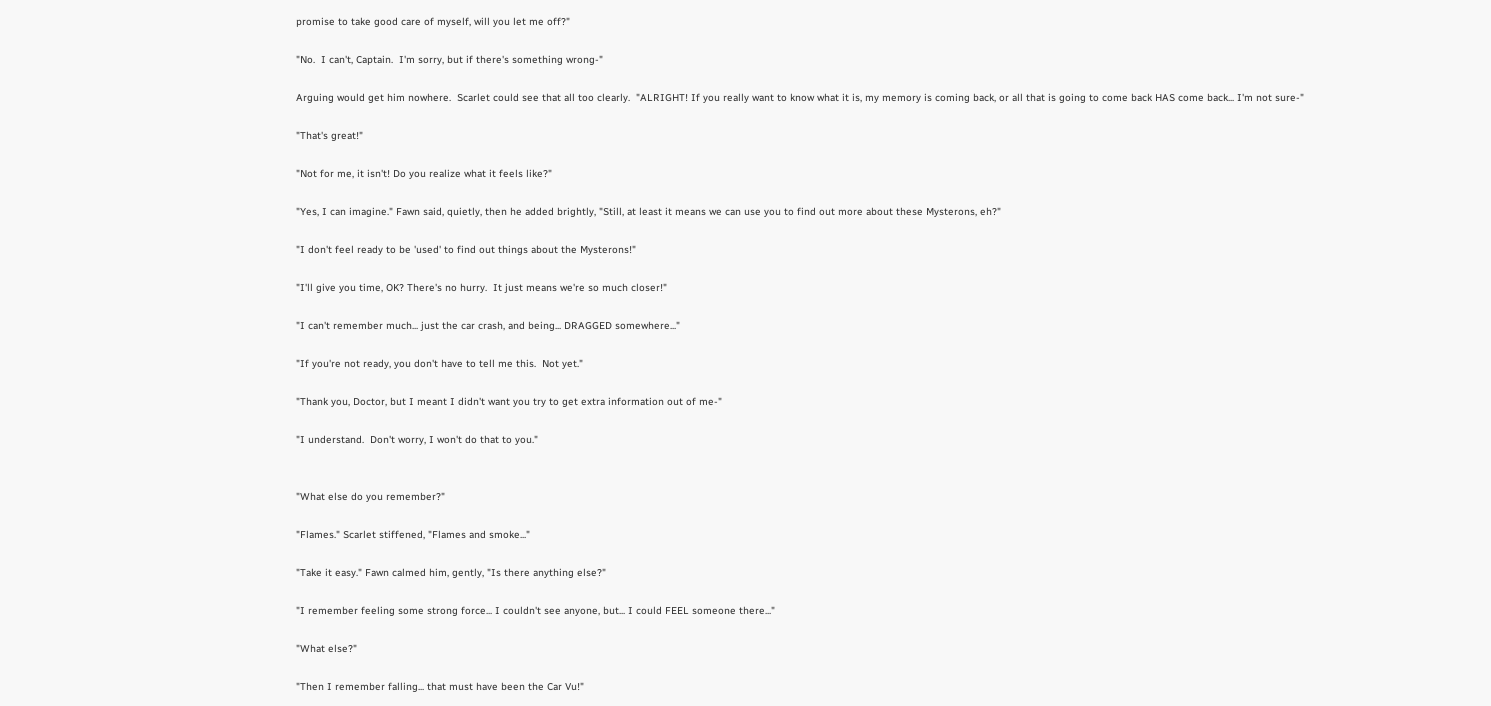promise to take good care of myself, will you let me off?"

"No.  I can't, Captain.  I'm sorry, but if there's something wrong-"

Arguing would get him nowhere.  Scarlet could see that all too clearly.  "ALRIGHT! If you really want to know what it is, my memory is coming back, or all that is going to come back HAS come back... I'm not sure-"

"That's great!"

"Not for me, it isn't! Do you realize what it feels like?"

"Yes, I can imagine." Fawn said, quietly, then he added brightly, "Still, at least it means we can use you to find out more about these Mysterons, eh?"

"I don't feel ready to be 'used' to find out things about the Mysterons!"

"I'll give you time, OK? There's no hurry.  It just means we're so much closer!"

"I can't remember much... just the car crash, and being... DRAGGED somewhere..."

"If you're not ready, you don't have to tell me this.  Not yet."

"Thank you, Doctor, but I meant I didn't want you try to get extra information out of me-"

"I understand.  Don't worry, I won't do that to you."


"What else do you remember?"

"Flames." Scarlet stiffened, "Flames and smoke..."

"Take it easy." Fawn calmed him, gently, "Is there anything else?"

"I remember feeling some strong force... I couldn't see anyone, but... I could FEEL someone there..."

"What else?"

"Then I remember falling... that must have been the Car Vu!"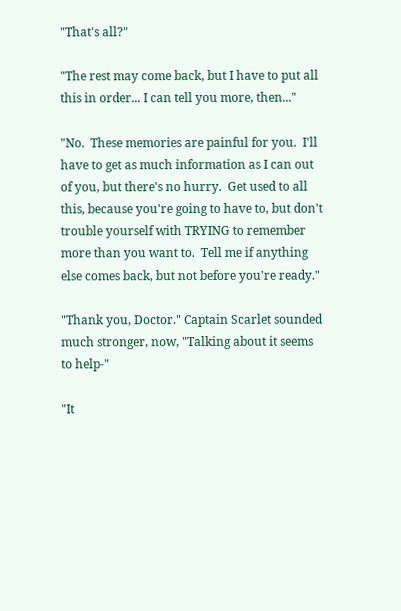"That's all?"

"The rest may come back, but I have to put all this in order... I can tell you more, then..."

"No.  These memories are painful for you.  I'll have to get as much information as I can out of you, but there's no hurry.  Get used to all this, because you're going to have to, but don't trouble yourself with TRYING to remember more than you want to.  Tell me if anything else comes back, but not before you're ready."

"Thank you, Doctor." Captain Scarlet sounded much stronger, now, "Talking about it seems to help-"

"It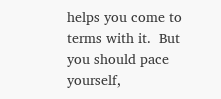helps you come to terms with it.  But you should pace yourself,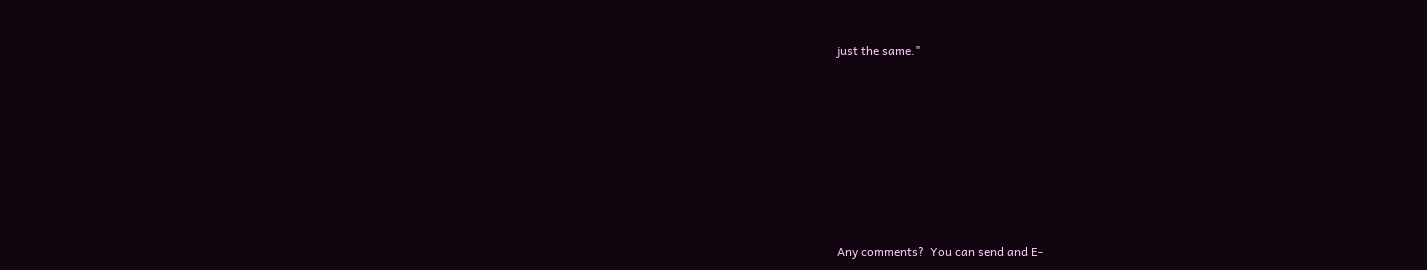just the same."








Any comments?  You can send and E-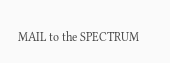MAIL to the SPECTRUM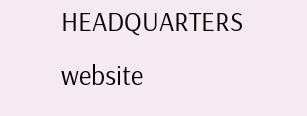HEADQUARTERS website